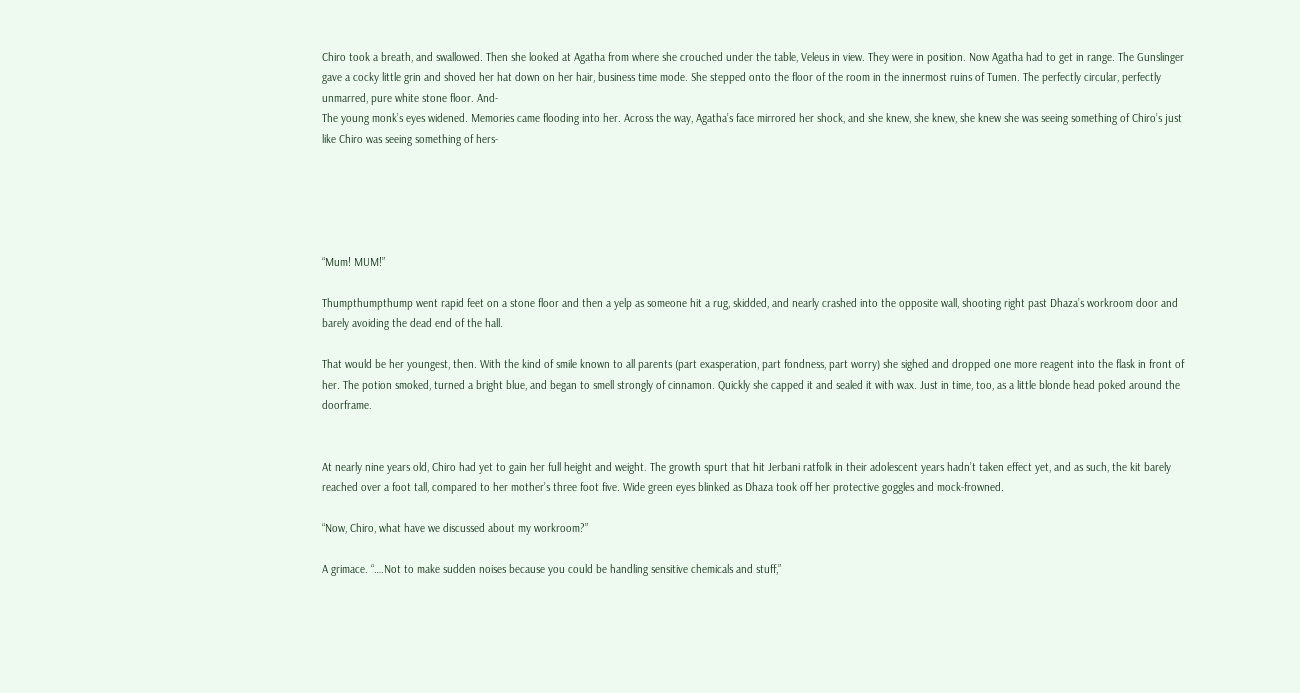Chiro took a breath, and swallowed. Then she looked at Agatha from where she crouched under the table, Veleus in view. They were in position. Now Agatha had to get in range. The Gunslinger gave a cocky little grin and shoved her hat down on her hair, business time mode. She stepped onto the floor of the room in the innermost ruins of Tumen. The perfectly circular, perfectly unmarred, pure white stone floor. And-
The young monk’s eyes widened. Memories came flooding into her. Across the way, Agatha’s face mirrored her shock, and she knew, she knew, she knew she was seeing something of Chiro’s just like Chiro was seeing something of hers-





“Mum! MUM!”

Thumpthumpthump went rapid feet on a stone floor and then a yelp as someone hit a rug, skidded, and nearly crashed into the opposite wall, shooting right past Dhaza’s workroom door and barely avoiding the dead end of the hall.

That would be her youngest, then. With the kind of smile known to all parents (part exasperation, part fondness, part worry) she sighed and dropped one more reagent into the flask in front of her. The potion smoked, turned a bright blue, and began to smell strongly of cinnamon. Quickly she capped it and sealed it with wax. Just in time, too, as a little blonde head poked around the doorframe.


At nearly nine years old, Chiro had yet to gain her full height and weight. The growth spurt that hit Jerbani ratfolk in their adolescent years hadn’t taken effect yet, and as such, the kit barely reached over a foot tall, compared to her mother’s three foot five. Wide green eyes blinked as Dhaza took off her protective goggles and mock-frowned.

“Now, Chiro, what have we discussed about my workroom?”

A grimace. “….Not to make sudden noises because you could be handling sensitive chemicals and stuff,”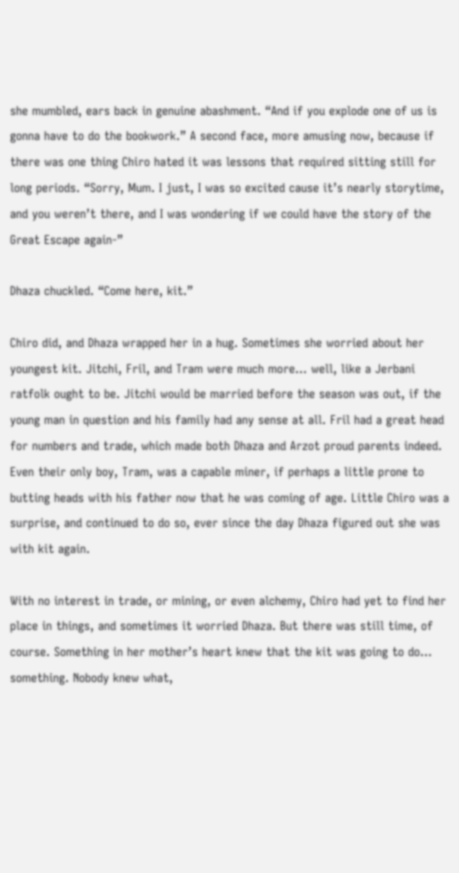she mumbled, ears back in genuine abashment. “And if you explode one of us is gonna have to do the bookwork.” A second face, more amusing now, because if there was one thing Chiro hated it was lessons that required sitting still for long periods. “Sorry, Mum. I just, I was so excited cause it’s nearly storytime, and you weren’t there, and I was wondering if we could have the story of the Great Escape again-”

Dhaza chuckled. “Come here, kit.”

Chiro did, and Dhaza wrapped her in a hug. Sometimes she worried about her youngest kit. Jitchi, Fril, and Tram were much more… well, like a Jerbani ratfolk ought to be. Jitchi would be married before the season was out, if the young man in question and his family had any sense at all. Fril had a great head for numbers and trade, which made both Dhaza and Arzot proud parents indeed. Even their only boy, Tram, was a capable miner, if perhaps a little prone to butting heads with his father now that he was coming of age. Little Chiro was a surprise, and continued to do so, ever since the day Dhaza figured out she was with kit again.

With no interest in trade, or mining, or even alchemy, Chiro had yet to find her place in things, and sometimes it worried Dhaza. But there was still time, of course. Something in her mother’s heart knew that the kit was going to do… something. Nobody knew what,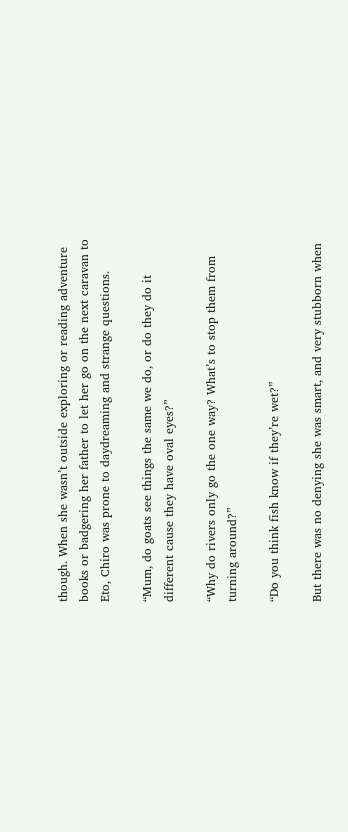though. When she wasn’t outside exploring or reading adventure books or badgering her father to let her go on the next caravan to Eto, Chiro was prone to daydreaming and strange questions.

“Mum, do goats see things the same we do, or do they do it different cause they have oval eyes?”

“Why do rivers only go the one way? What’s to stop them from turning around?”

“Do you think fish know if they’re wet?”

But there was no denying she was smart, and very stubborn when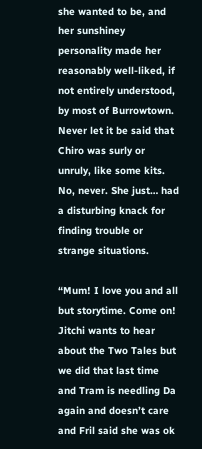she wanted to be, and her sunshiney personality made her reasonably well-liked, if not entirely understood, by most of Burrowtown. Never let it be said that Chiro was surly or unruly, like some kits. No, never. She just… had a disturbing knack for finding trouble or strange situations.

“Mum! I love you and all but storytime. Come on! Jitchi wants to hear about the Two Tales but we did that last time and Tram is needling Da again and doesn’t care and Fril said she was ok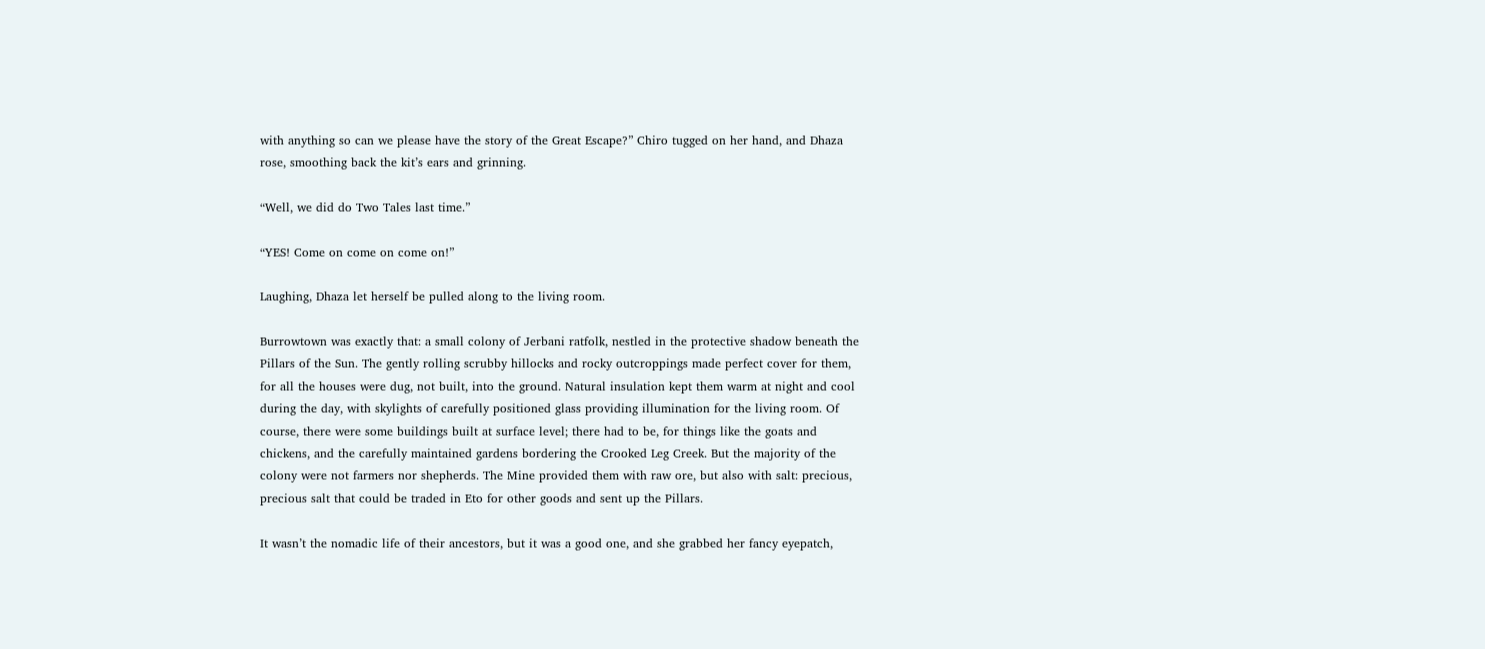with anything so can we please have the story of the Great Escape?” Chiro tugged on her hand, and Dhaza rose, smoothing back the kit’s ears and grinning.

“Well, we did do Two Tales last time.”

“YES! Come on come on come on!”

Laughing, Dhaza let herself be pulled along to the living room.

Burrowtown was exactly that: a small colony of Jerbani ratfolk, nestled in the protective shadow beneath the Pillars of the Sun. The gently rolling scrubby hillocks and rocky outcroppings made perfect cover for them, for all the houses were dug, not built, into the ground. Natural insulation kept them warm at night and cool during the day, with skylights of carefully positioned glass providing illumination for the living room. Of course, there were some buildings built at surface level; there had to be, for things like the goats and chickens, and the carefully maintained gardens bordering the Crooked Leg Creek. But the majority of the colony were not farmers nor shepherds. The Mine provided them with raw ore, but also with salt: precious, precious salt that could be traded in Eto for other goods and sent up the Pillars.

It wasn’t the nomadic life of their ancestors, but it was a good one, and she grabbed her fancy eyepatch,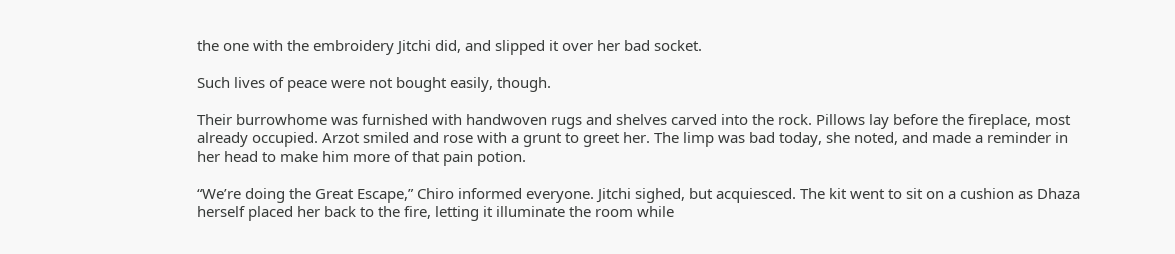the one with the embroidery Jitchi did, and slipped it over her bad socket.

Such lives of peace were not bought easily, though.

Their burrowhome was furnished with handwoven rugs and shelves carved into the rock. Pillows lay before the fireplace, most already occupied. Arzot smiled and rose with a grunt to greet her. The limp was bad today, she noted, and made a reminder in her head to make him more of that pain potion.

“We’re doing the Great Escape,” Chiro informed everyone. Jitchi sighed, but acquiesced. The kit went to sit on a cushion as Dhaza herself placed her back to the fire, letting it illuminate the room while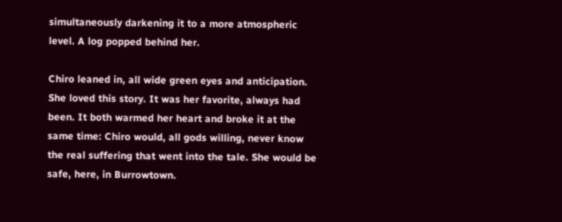simultaneously darkening it to a more atmospheric level. A log popped behind her.

Chiro leaned in, all wide green eyes and anticipation. She loved this story. It was her favorite, always had been. It both warmed her heart and broke it at the same time: Chiro would, all gods willing, never know the real suffering that went into the tale. She would be safe, here, in Burrowtown.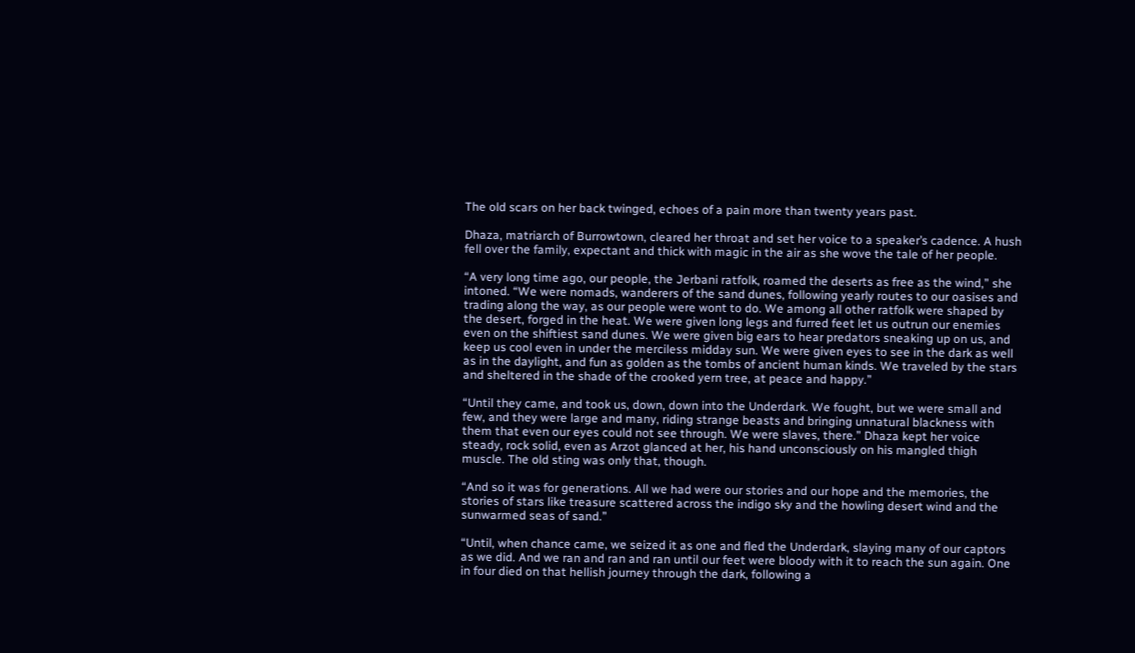The old scars on her back twinged, echoes of a pain more than twenty years past.

Dhaza, matriarch of Burrowtown, cleared her throat and set her voice to a speaker’s cadence. A hush fell over the family, expectant and thick with magic in the air as she wove the tale of her people.

“A very long time ago, our people, the Jerbani ratfolk, roamed the deserts as free as the wind,” she intoned. “We were nomads, wanderers of the sand dunes, following yearly routes to our oasises and trading along the way, as our people were wont to do. We among all other ratfolk were shaped by the desert, forged in the heat. We were given long legs and furred feet let us outrun our enemies even on the shiftiest sand dunes. We were given big ears to hear predators sneaking up on us, and keep us cool even in under the merciless midday sun. We were given eyes to see in the dark as well as in the daylight, and fun as golden as the tombs of ancient human kinds. We traveled by the stars and sheltered in the shade of the crooked yern tree, at peace and happy.”

“Until they came, and took us, down, down into the Underdark. We fought, but we were small and few, and they were large and many, riding strange beasts and bringing unnatural blackness with them that even our eyes could not see through. We were slaves, there.” Dhaza kept her voice steady, rock solid, even as Arzot glanced at her, his hand unconsciously on his mangled thigh muscle. The old sting was only that, though.

“And so it was for generations. All we had were our stories and our hope and the memories, the stories of stars like treasure scattered across the indigo sky and the howling desert wind and the sunwarmed seas of sand.”

“Until, when chance came, we seized it as one and fled the Underdark, slaying many of our captors as we did. And we ran and ran and ran until our feet were bloody with it to reach the sun again. One in four died on that hellish journey through the dark, following a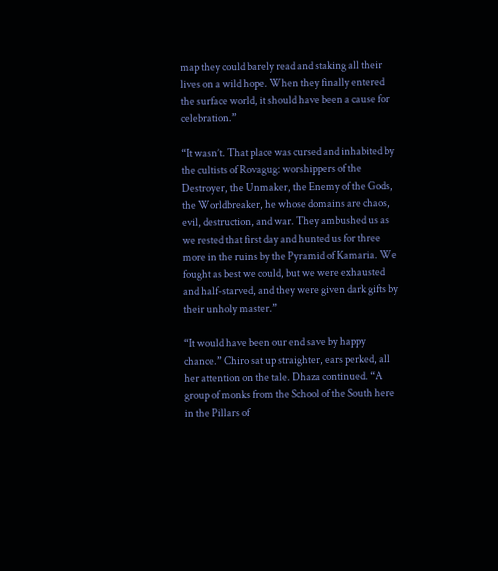map they could barely read and staking all their lives on a wild hope. When they finally entered the surface world, it should have been a cause for celebration.”

“It wasn’t. That place was cursed and inhabited by the cultists of Rovagug: worshippers of the Destroyer, the Unmaker, the Enemy of the Gods, the Worldbreaker, he whose domains are chaos, evil, destruction, and war. They ambushed us as we rested that first day and hunted us for three more in the ruins by the Pyramid of Kamaria. We fought as best we could, but we were exhausted and half-starved, and they were given dark gifts by their unholy master.”

“It would have been our end save by happy chance.” Chiro sat up straighter, ears perked, all her attention on the tale. Dhaza continued. “A group of monks from the School of the South here in the Pillars of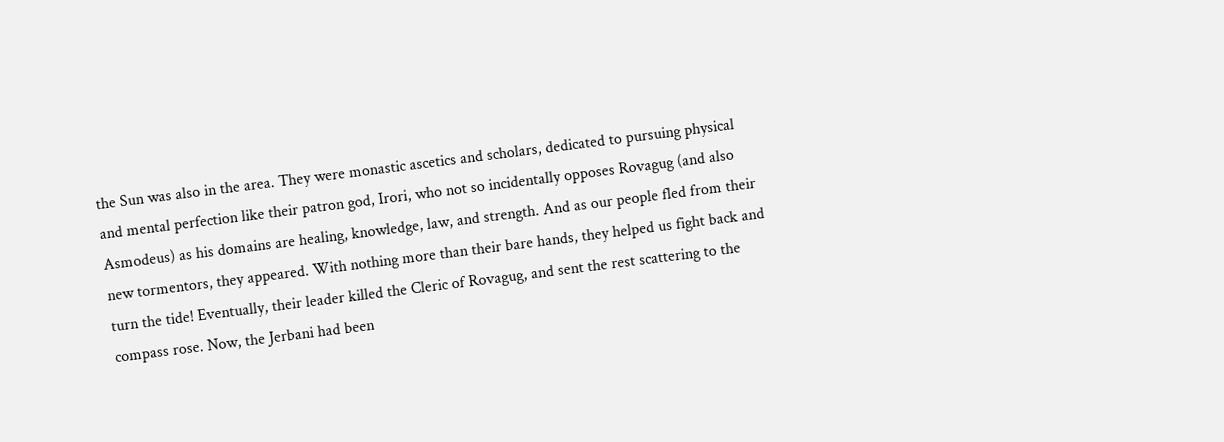the Sun was also in the area. They were monastic ascetics and scholars, dedicated to pursuing physical and mental perfection like their patron god, Irori, who not so incidentally opposes Rovagug (and also Asmodeus) as his domains are healing, knowledge, law, and strength. And as our people fled from their new tormentors, they appeared. With nothing more than their bare hands, they helped us fight back and turn the tide! Eventually, their leader killed the Cleric of Rovagug, and sent the rest scattering to the compass rose. Now, the Jerbani had been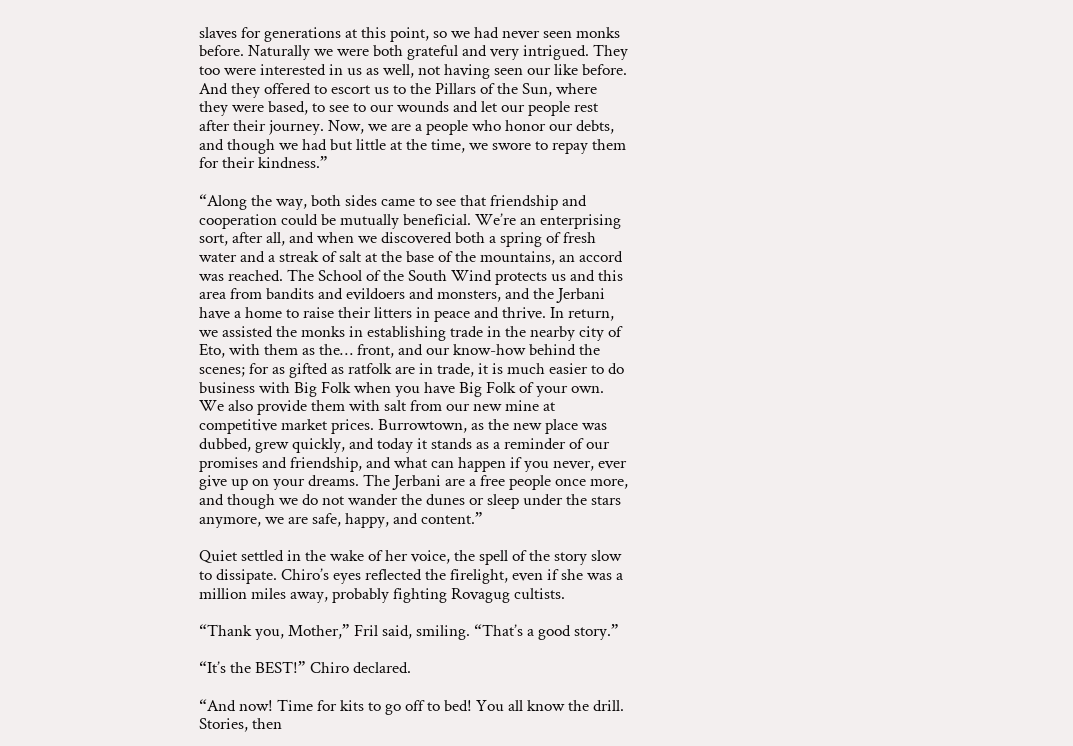slaves for generations at this point, so we had never seen monks before. Naturally we were both grateful and very intrigued. They too were interested in us as well, not having seen our like before. And they offered to escort us to the Pillars of the Sun, where they were based, to see to our wounds and let our people rest after their journey. Now, we are a people who honor our debts, and though we had but little at the time, we swore to repay them for their kindness.”

“Along the way, both sides came to see that friendship and cooperation could be mutually beneficial. We’re an enterprising sort, after all, and when we discovered both a spring of fresh water and a streak of salt at the base of the mountains, an accord was reached. The School of the South Wind protects us and this area from bandits and evildoers and monsters, and the Jerbani have a home to raise their litters in peace and thrive. In return, we assisted the monks in establishing trade in the nearby city of Eto, with them as the… front, and our know-how behind the scenes; for as gifted as ratfolk are in trade, it is much easier to do business with Big Folk when you have Big Folk of your own. We also provide them with salt from our new mine at competitive market prices. Burrowtown, as the new place was dubbed, grew quickly, and today it stands as a reminder of our promises and friendship, and what can happen if you never, ever give up on your dreams. The Jerbani are a free people once more, and though we do not wander the dunes or sleep under the stars anymore, we are safe, happy, and content.”

Quiet settled in the wake of her voice, the spell of the story slow to dissipate. Chiro’s eyes reflected the firelight, even if she was a million miles away, probably fighting Rovagug cultists.

“Thank you, Mother,” Fril said, smiling. “That’s a good story.”

“It’s the BEST!” Chiro declared.

“And now! Time for kits to go off to bed! You all know the drill. Stories, then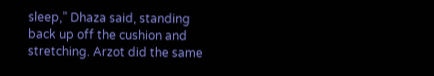sleep,” Dhaza said, standing back up off the cushion and stretching. Arzot did the same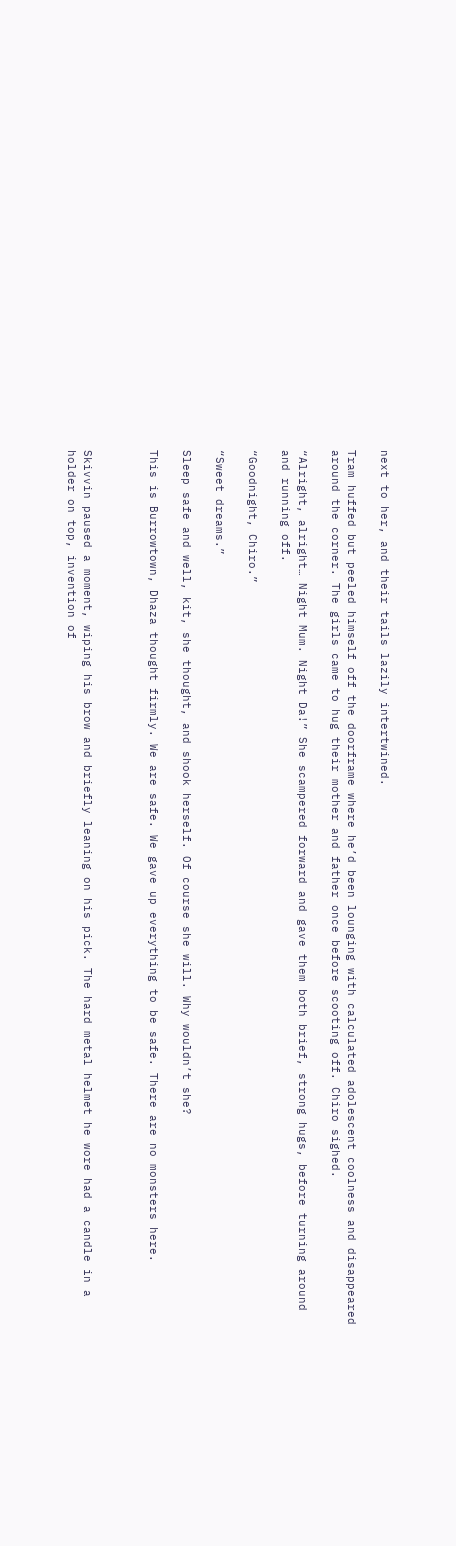next to her, and their tails lazily intertwined.

Tram huffed but peeled himself off the doorframe where he’d been lounging with calculated adolescent coolness and disappeared around the corner. The girls came to hug their mother and father once before scooting off. Chiro sighed.

“Alright, alright… Night Mum. Night Da!” She scampered forward and gave them both brief, strong hugs, before turning around and running off.

“Goodnight, Chiro.”

“Sweet dreams.”

Sleep safe and well, kit, she thought, and shook herself. Of course she will. Why wouldn’t she?

This is Burrowtown, Dhaza thought firmly. We are safe. We gave up everything to be safe. There are no monsters here.



Skivvin paused a moment, wiping his brow and briefly leaning on his pick. The hard metal helmet he wore had a candle in a holder on top, invention of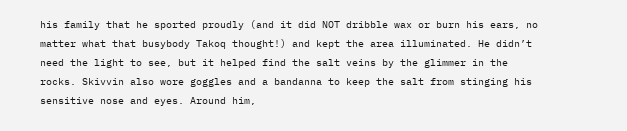his family that he sported proudly (and it did NOT dribble wax or burn his ears, no matter what that busybody Takoq thought!) and kept the area illuminated. He didn’t need the light to see, but it helped find the salt veins by the glimmer in the rocks. Skivvin also wore goggles and a bandanna to keep the salt from stinging his sensitive nose and eyes. Around him,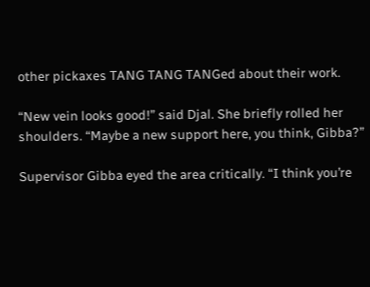other pickaxes TANG TANG TANGed about their work.

“New vein looks good!” said Djal. She briefly rolled her shoulders. “Maybe a new support here, you think, Gibba?”

Supervisor Gibba eyed the area critically. “I think you’re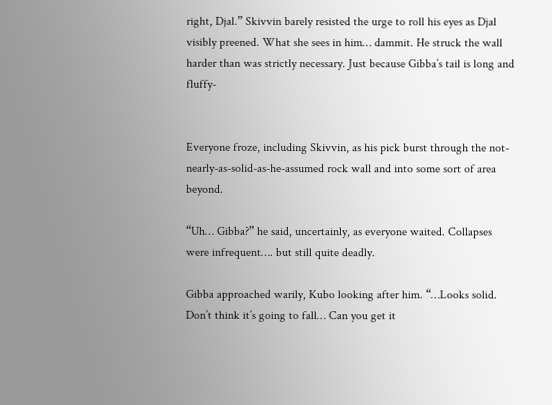right, Djal.” Skivvin barely resisted the urge to roll his eyes as Djal visibly preened. What she sees in him… dammit. He struck the wall harder than was strictly necessary. Just because Gibba’s tail is long and fluffy-


Everyone froze, including Skivvin, as his pick burst through the not-nearly-as-solid-as-he-assumed rock wall and into some sort of area beyond.

“Uh… Gibba?” he said, uncertainly, as everyone waited. Collapses were infrequent…. but still quite deadly.

Gibba approached warily, Kubo looking after him. “…Looks solid. Don’t think it’s going to fall… Can you get it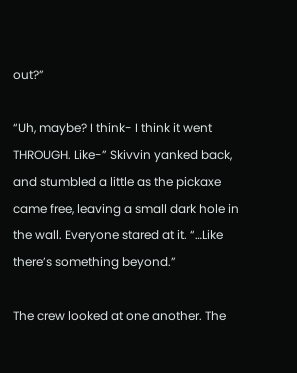out?”

“Uh, maybe? I think- I think it went THROUGH. Like-” Skivvin yanked back, and stumbled a little as the pickaxe came free, leaving a small dark hole in the wall. Everyone stared at it. “…Like there’s something beyond.”

The crew looked at one another. The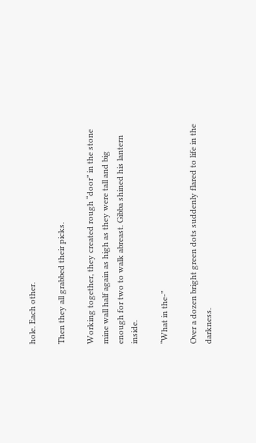hole. Each other.

Then they all grabbed their picks.

Working together, they created rough “door” in the stone mine wall half again as high as they were tall and big enough for two to walk abreast. Gibba shined his lantern inside.

“What in the-”

Over a dozen bright green dots suddenly flared to life in the darkness.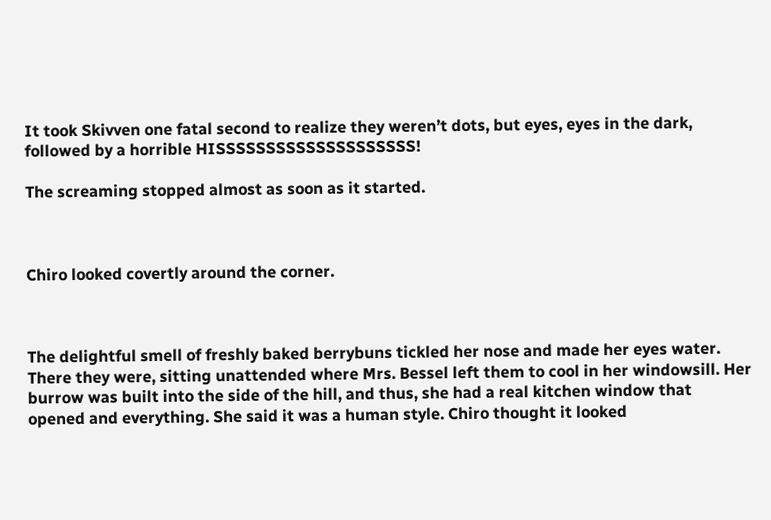It took Skivven one fatal second to realize they weren’t dots, but eyes, eyes in the dark, followed by a horrible HISSSSSSSSSSSSSSSSSSSS!

The screaming stopped almost as soon as it started.



Chiro looked covertly around the corner.



The delightful smell of freshly baked berrybuns tickled her nose and made her eyes water. There they were, sitting unattended where Mrs. Bessel left them to cool in her windowsill. Her burrow was built into the side of the hill, and thus, she had a real kitchen window that opened and everything. She said it was a human style. Chiro thought it looked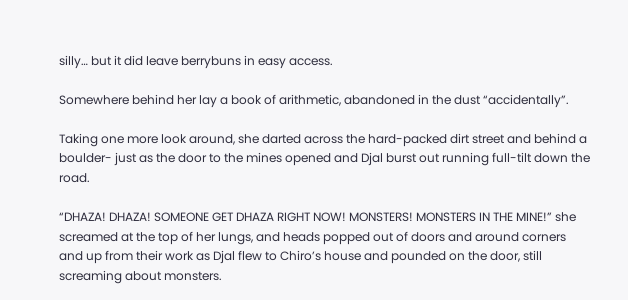silly… but it did leave berrybuns in easy access.

Somewhere behind her lay a book of arithmetic, abandoned in the dust “accidentally”.

Taking one more look around, she darted across the hard-packed dirt street and behind a boulder- just as the door to the mines opened and Djal burst out running full-tilt down the road.

“DHAZA! DHAZA! SOMEONE GET DHAZA RIGHT NOW! MONSTERS! MONSTERS IN THE MINE!” she screamed at the top of her lungs, and heads popped out of doors and around corners and up from their work as Djal flew to Chiro’s house and pounded on the door, still screaming about monsters.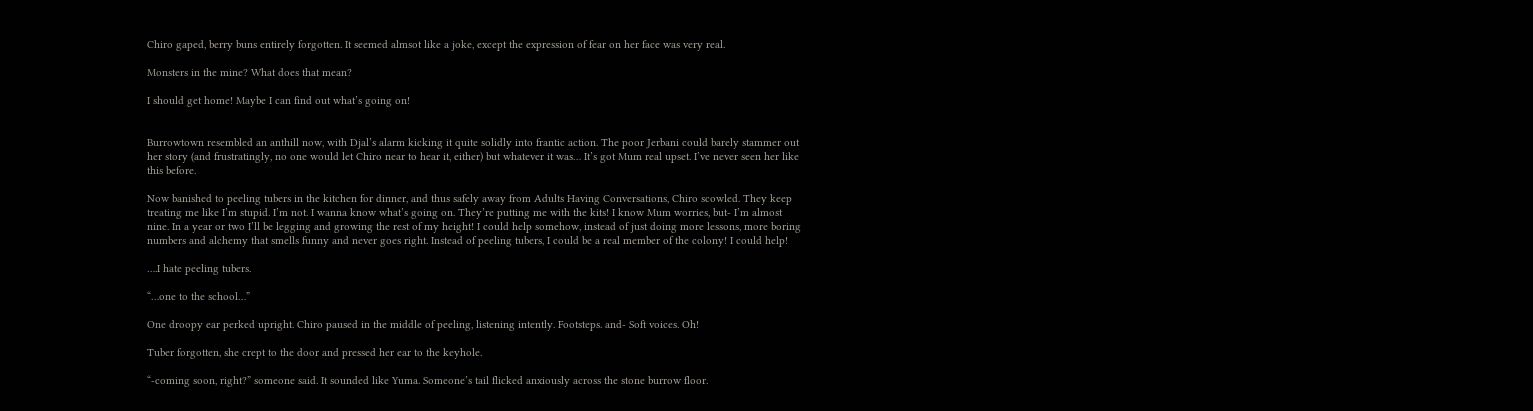Chiro gaped, berry buns entirely forgotten. It seemed almsot like a joke, except the expression of fear on her face was very real.

Monsters in the mine? What does that mean?

I should get home! Maybe I can find out what’s going on!


Burrowtown resembled an anthill now, with Djal’s alarm kicking it quite solidly into frantic action. The poor Jerbani could barely stammer out her story (and frustratingly, no one would let Chiro near to hear it, either) but whatever it was… It’s got Mum real upset. I’ve never seen her like this before.

Now banished to peeling tubers in the kitchen for dinner, and thus safely away from Adults Having Conversations, Chiro scowled. They keep treating me like I’m stupid. I’m not. I wanna know what’s going on. They’re putting me with the kits! I know Mum worries, but- I’m almost nine. In a year or two I’ll be legging and growing the rest of my height! I could help somehow, instead of just doing more lessons, more boring numbers and alchemy that smells funny and never goes right. Instead of peeling tubers, I could be a real member of the colony! I could help!

….I hate peeling tubers.

“…one to the school…”

One droopy ear perked upright. Chiro paused in the middle of peeling, listening intently. Footsteps. and- Soft voices. Oh!

Tuber forgotten, she crept to the door and pressed her ear to the keyhole.

“-coming soon, right?” someone said. It sounded like Yuma. Someone’s tail flicked anxiously across the stone burrow floor.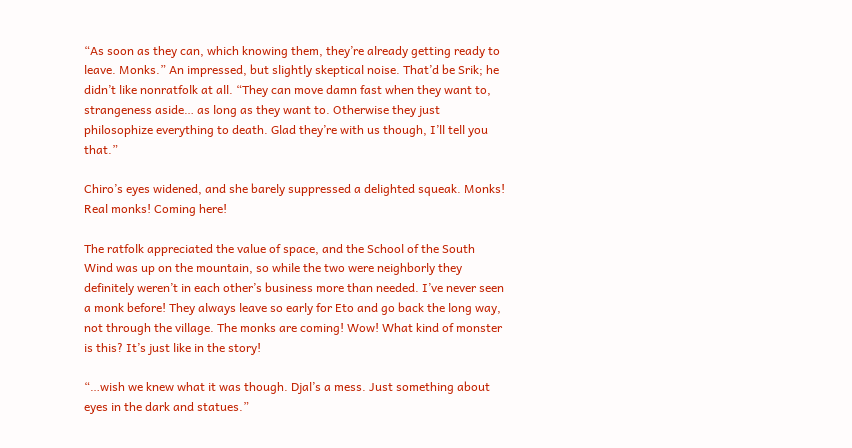“As soon as they can, which knowing them, they’re already getting ready to leave. Monks.” An impressed, but slightly skeptical noise. That’d be Srik; he didn’t like nonratfolk at all. “They can move damn fast when they want to, strangeness aside… as long as they want to. Otherwise they just philosophize everything to death. Glad they’re with us though, I’ll tell you that.”

Chiro’s eyes widened, and she barely suppressed a delighted squeak. Monks! Real monks! Coming here!

The ratfolk appreciated the value of space, and the School of the South Wind was up on the mountain, so while the two were neighborly they definitely weren’t in each other’s business more than needed. I’ve never seen a monk before! They always leave so early for Eto and go back the long way, not through the village. The monks are coming! Wow! What kind of monster is this? It’s just like in the story!

“…wish we knew what it was though. Djal’s a mess. Just something about eyes in the dark and statues.”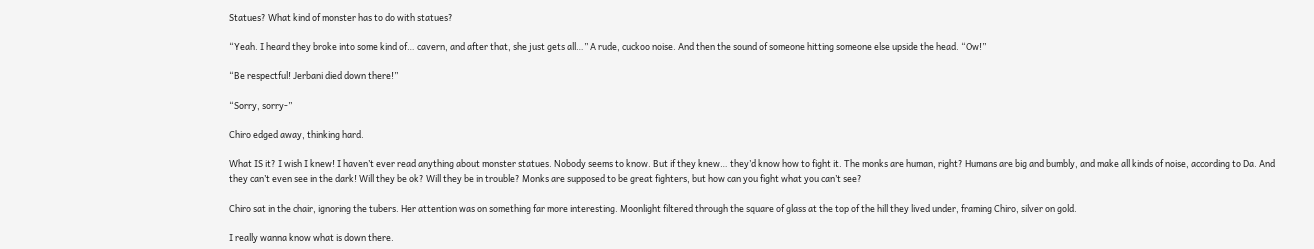Statues? What kind of monster has to do with statues?

“Yeah. I heard they broke into some kind of… cavern, and after that, she just gets all…” A rude, cuckoo noise. And then the sound of someone hitting someone else upside the head. “Ow!”

“Be respectful! Jerbani died down there!”

“Sorry, sorry-”

Chiro edged away, thinking hard.

What IS it? I wish I knew! I haven’t ever read anything about monster statues. Nobody seems to know. But if they knew… they’d know how to fight it. The monks are human, right? Humans are big and bumbly, and make all kinds of noise, according to Da. And they can’t even see in the dark! Will they be ok? Will they be in trouble? Monks are supposed to be great fighters, but how can you fight what you can’t see?

Chiro sat in the chair, ignoring the tubers. Her attention was on something far more interesting. Moonlight filtered through the square of glass at the top of the hill they lived under, framing Chiro, silver on gold.

I really wanna know what is down there.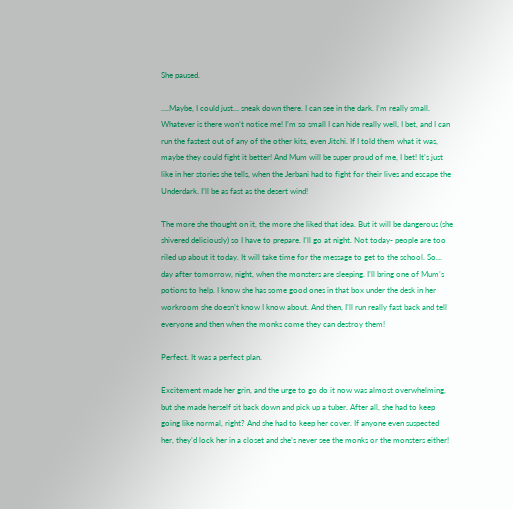She paused.

….Maybe, I could just… sneak down there. I can see in the dark. I’m really small. Whatever is there won’t notice me! I’m so small I can hide really well, I bet, and I can run the fastest out of any of the other kits, even Jitchi. If I told them what it was, maybe they could fight it better! And Mum will be super proud of me, I bet! It’s just like in her stories she tells, when the Jerbani had to fight for their lives and escape the Underdark. I’ll be as fast as the desert wind!

The more she thought on it, the more she liked that idea. But it will be dangerous (she shivered deliciously) so I have to prepare. I’ll go at night. Not today- people are too riled up about it today. It will take time for the message to get to the school. So… day after tomorrow, night, when the monsters are sleeping. I’ll bring one of Mum’s potions to help. I know she has some good ones in that box under the desk in her workroom she doesn’t know I know about. And then, I’ll run really fast back and tell everyone and then when the monks come they can destroy them!

Perfect. It was a perfect plan.

Excitement made her grin, and the urge to go do it now was almost overwhelming, but she made herself sit back down and pick up a tuber. After all, she had to keep going like normal, right? And she had to keep her cover. If anyone even suspected her, they’d lock her in a closet and she’s never see the monks or the monsters either!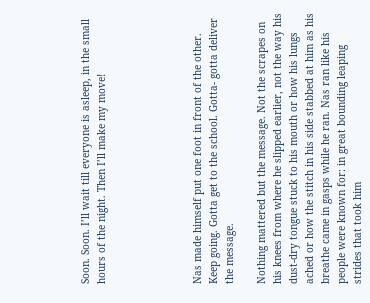Soon. Soon. I’ll wait till everyone is asleep, in the small hours of the night. Then I’ll make my move!





Nas made himself put one foot in front of the other. Keep going. Gotta get to the school. Gotta- gotta deliver the message.

Nothing mattered but the message. Not the scrapes on his knees from where he slipped earlier, not the way his dust-dry tongue stuck to his mouth or how his lungs ached or how the stitch in his side stabbed at him as his breathe came in gasps while he ran. Nas ran like his people were known for: in great bounding leaping strides that took him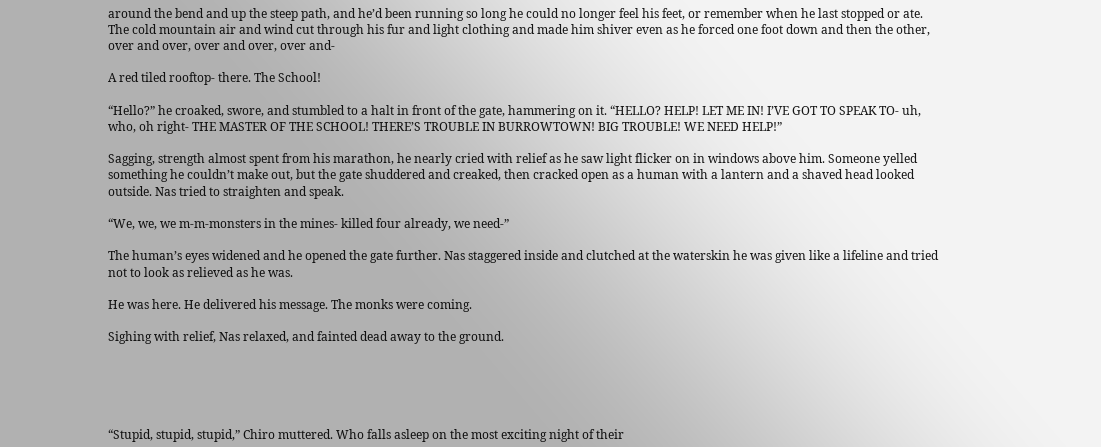around the bend and up the steep path, and he’d been running so long he could no longer feel his feet, or remember when he last stopped or ate. The cold mountain air and wind cut through his fur and light clothing and made him shiver even as he forced one foot down and then the other, over and over, over and over, over and-

A red tiled rooftop- there. The School!

“Hello?” he croaked, swore, and stumbled to a halt in front of the gate, hammering on it. “HELLO? HELP! LET ME IN! I’VE GOT TO SPEAK TO- uh, who, oh right- THE MASTER OF THE SCHOOL! THERE’S TROUBLE IN BURROWTOWN! BIG TROUBLE! WE NEED HELP!”

Sagging, strength almost spent from his marathon, he nearly cried with relief as he saw light flicker on in windows above him. Someone yelled something he couldn’t make out, but the gate shuddered and creaked, then cracked open as a human with a lantern and a shaved head looked outside. Nas tried to straighten and speak.

“We, we, we m-m-monsters in the mines- killed four already, we need-”

The human’s eyes widened and he opened the gate further. Nas staggered inside and clutched at the waterskin he was given like a lifeline and tried not to look as relieved as he was.

He was here. He delivered his message. The monks were coming.

Sighing with relief, Nas relaxed, and fainted dead away to the ground.





“Stupid, stupid, stupid,” Chiro muttered. Who falls asleep on the most exciting night of their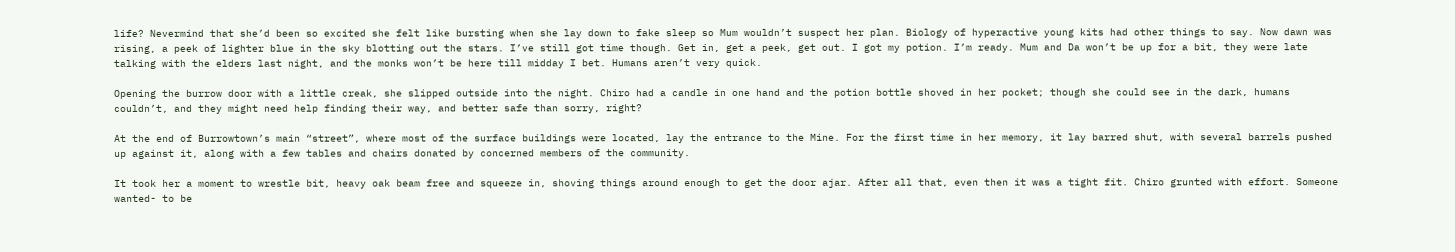life? Nevermind that she’d been so excited she felt like bursting when she lay down to fake sleep so Mum wouldn’t suspect her plan. Biology of hyperactive young kits had other things to say. Now dawn was rising, a peek of lighter blue in the sky blotting out the stars. I’ve still got time though. Get in, get a peek, get out. I got my potion. I’m ready. Mum and Da won’t be up for a bit, they were late talking with the elders last night, and the monks won’t be here till midday I bet. Humans aren’t very quick.

Opening the burrow door with a little creak, she slipped outside into the night. Chiro had a candle in one hand and the potion bottle shoved in her pocket; though she could see in the dark, humans couldn’t, and they might need help finding their way, and better safe than sorry, right?

At the end of Burrowtown’s main “street”, where most of the surface buildings were located, lay the entrance to the Mine. For the first time in her memory, it lay barred shut, with several barrels pushed up against it, along with a few tables and chairs donated by concerned members of the community.

It took her a moment to wrestle bit, heavy oak beam free and squeeze in, shoving things around enough to get the door ajar. After all that, even then it was a tight fit. Chiro grunted with effort. Someone wanted- to be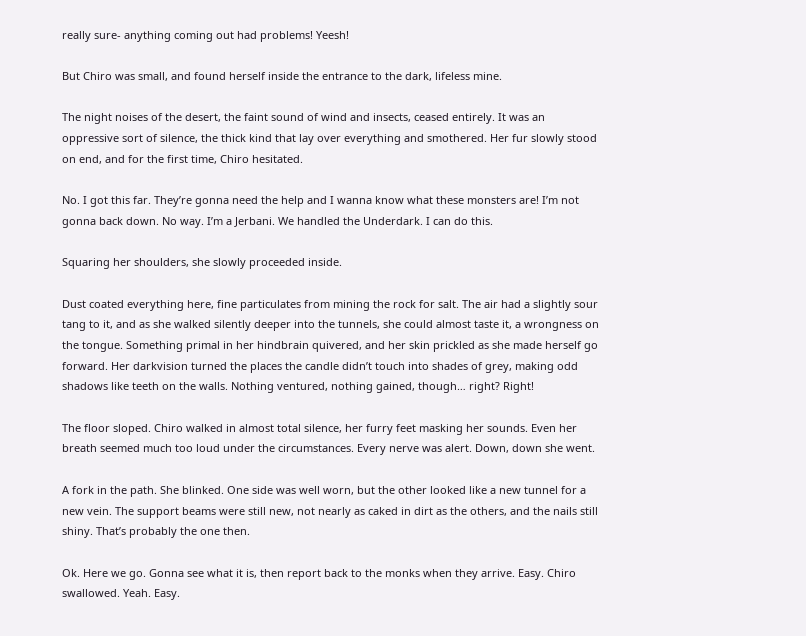really sure- anything coming out had problems! Yeesh!

But Chiro was small, and found herself inside the entrance to the dark, lifeless mine.

The night noises of the desert, the faint sound of wind and insects, ceased entirely. It was an oppressive sort of silence, the thick kind that lay over everything and smothered. Her fur slowly stood on end, and for the first time, Chiro hesitated.

No. I got this far. They’re gonna need the help and I wanna know what these monsters are! I’m not gonna back down. No way. I’m a Jerbani. We handled the Underdark. I can do this.

Squaring her shoulders, she slowly proceeded inside.

Dust coated everything here, fine particulates from mining the rock for salt. The air had a slightly sour tang to it, and as she walked silently deeper into the tunnels, she could almost taste it, a wrongness on the tongue. Something primal in her hindbrain quivered, and her skin prickled as she made herself go forward. Her darkvision turned the places the candle didn’t touch into shades of grey, making odd shadows like teeth on the walls. Nothing ventured, nothing gained, though… right? Right!

The floor sloped. Chiro walked in almost total silence, her furry feet masking her sounds. Even her breath seemed much too loud under the circumstances. Every nerve was alert. Down, down she went.

A fork in the path. She blinked. One side was well worn, but the other looked like a new tunnel for a new vein. The support beams were still new, not nearly as caked in dirt as the others, and the nails still shiny. That’s probably the one then.

Ok. Here we go. Gonna see what it is, then report back to the monks when they arrive. Easy. Chiro swallowed. Yeah. Easy.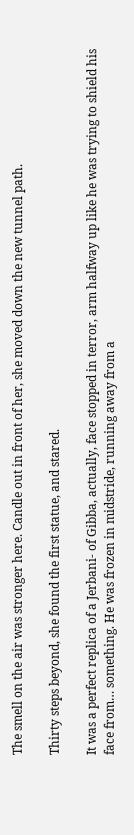The smell on the air was stronger here. Candle out in front of her, she moved down the new tunnel path.

Thirty steps beyond, she found the first statue, and stared.

It was a perfect replica of a Jerbani- of Gibba, actually, face stopped in terror, arm halfway up like he was trying to shield his face from… something. He was frozen in midstride, running away from a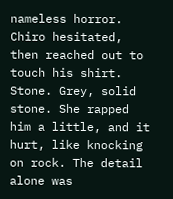nameless horror. Chiro hesitated, then reached out to touch his shirt. Stone. Grey, solid stone. She rapped him a little, and it hurt, like knocking on rock. The detail alone was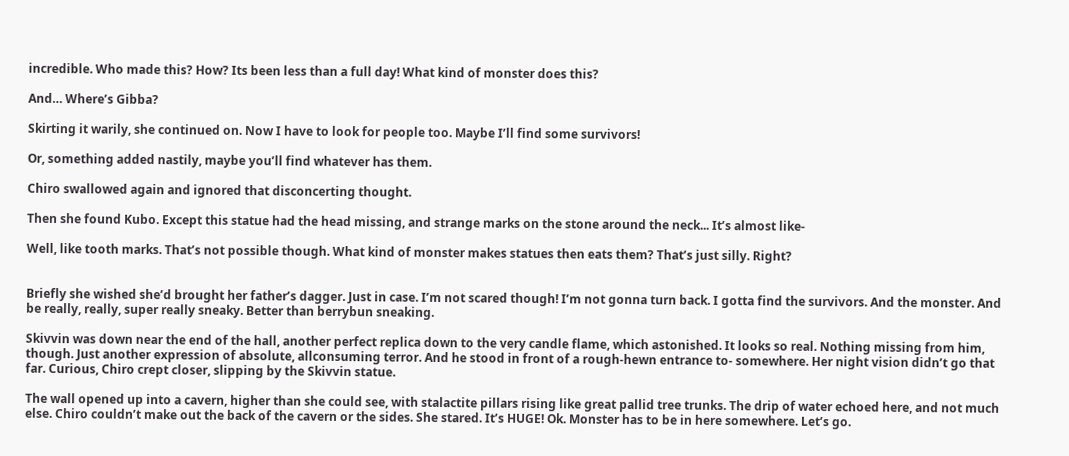incredible. Who made this? How? Its been less than a full day! What kind of monster does this?

And… Where’s Gibba?

Skirting it warily, she continued on. Now I have to look for people too. Maybe I’ll find some survivors!

Or, something added nastily, maybe you’ll find whatever has them.

Chiro swallowed again and ignored that disconcerting thought.

Then she found Kubo. Except this statue had the head missing, and strange marks on the stone around the neck... It’s almost like-

Well, like tooth marks. That’s not possible though. What kind of monster makes statues then eats them? That’s just silly. Right?


Briefly she wished she’d brought her father’s dagger. Just in case. I’m not scared though! I’m not gonna turn back. I gotta find the survivors. And the monster. And be really, really, super really sneaky. Better than berrybun sneaking.

Skivvin was down near the end of the hall, another perfect replica down to the very candle flame, which astonished. It looks so real. Nothing missing from him, though. Just another expression of absolute, allconsuming terror. And he stood in front of a rough-hewn entrance to- somewhere. Her night vision didn’t go that far. Curious, Chiro crept closer, slipping by the Skivvin statue.

The wall opened up into a cavern, higher than she could see, with stalactite pillars rising like great pallid tree trunks. The drip of water echoed here, and not much else. Chiro couldn’t make out the back of the cavern or the sides. She stared. It’s HUGE! Ok. Monster has to be in here somewhere. Let’s go.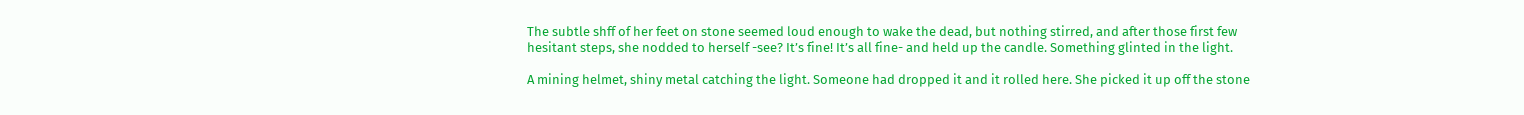The subtle shff of her feet on stone seemed loud enough to wake the dead, but nothing stirred, and after those first few hesitant steps, she nodded to herself -see? It’s fine! It’s all fine- and held up the candle. Something glinted in the light.

A mining helmet, shiny metal catching the light. Someone had dropped it and it rolled here. She picked it up off the stone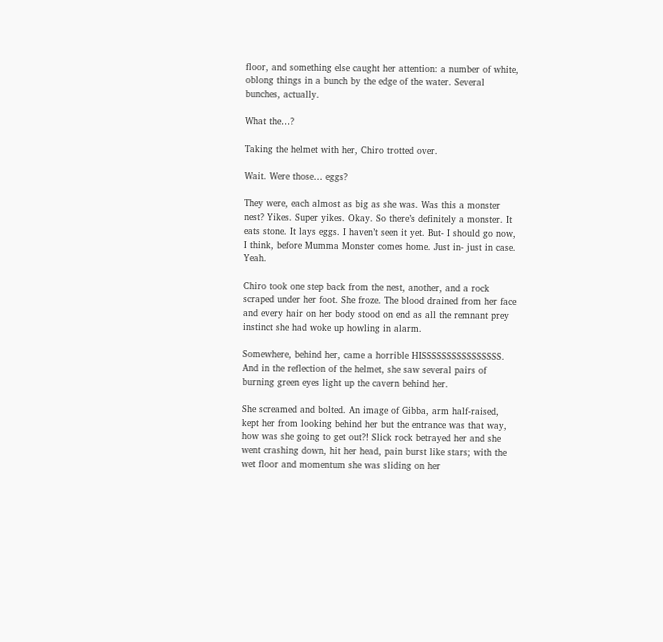floor, and something else caught her attention: a number of white, oblong things in a bunch by the edge of the water. Several bunches, actually.

What the…?

Taking the helmet with her, Chiro trotted over.

Wait. Were those… eggs?

They were, each almost as big as she was. Was this a monster nest? Yikes. Super yikes. Okay. So there’s definitely a monster. It eats stone. It lays eggs. I haven’t seen it yet. But- I should go now, I think, before Mumma Monster comes home. Just in- just in case. Yeah.

Chiro took one step back from the nest, another, and a rock scraped under her foot. She froze. The blood drained from her face and every hair on her body stood on end as all the remnant prey instinct she had woke up howling in alarm.

Somewhere, behind her, came a horrible HISSSSSSSSSSSSSSSS. And in the reflection of the helmet, she saw several pairs of burning green eyes light up the cavern behind her.

She screamed and bolted. An image of Gibba, arm half-raised, kept her from looking behind her but the entrance was that way, how was she going to get out?! Slick rock betrayed her and she went crashing down, hit her head, pain burst like stars; with the wet floor and momentum she was sliding on her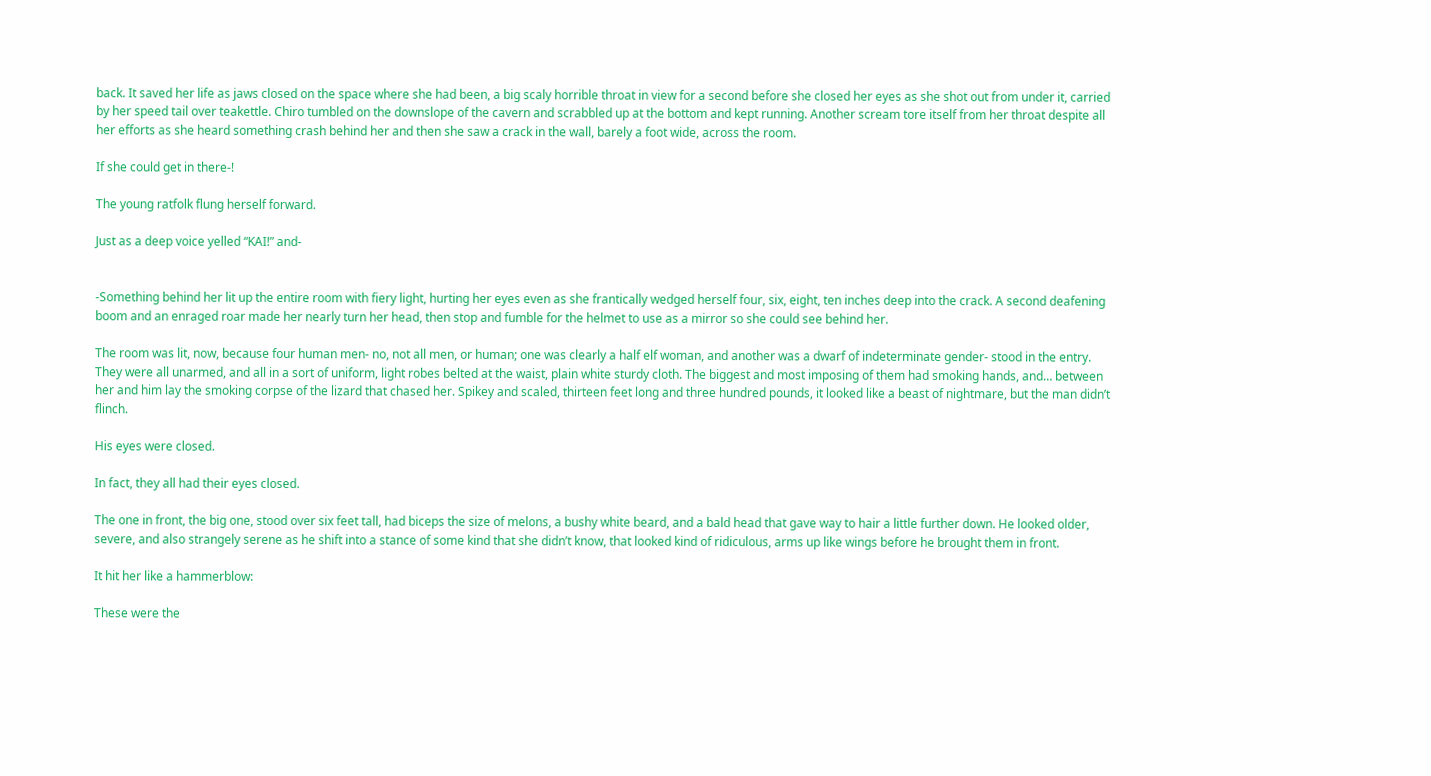back. It saved her life as jaws closed on the space where she had been, a big scaly horrible throat in view for a second before she closed her eyes as she shot out from under it, carried by her speed tail over teakettle. Chiro tumbled on the downslope of the cavern and scrabbled up at the bottom and kept running. Another scream tore itself from her throat despite all her efforts as she heard something crash behind her and then she saw a crack in the wall, barely a foot wide, across the room.

If she could get in there-!

The young ratfolk flung herself forward.

Just as a deep voice yelled “KAI!” and-


-Something behind her lit up the entire room with fiery light, hurting her eyes even as she frantically wedged herself four, six, eight, ten inches deep into the crack. A second deafening boom and an enraged roar made her nearly turn her head, then stop and fumble for the helmet to use as a mirror so she could see behind her.

The room was lit, now, because four human men- no, not all men, or human; one was clearly a half elf woman, and another was a dwarf of indeterminate gender- stood in the entry. They were all unarmed, and all in a sort of uniform, light robes belted at the waist, plain white sturdy cloth. The biggest and most imposing of them had smoking hands, and… between her and him lay the smoking corpse of the lizard that chased her. Spikey and scaled, thirteen feet long and three hundred pounds, it looked like a beast of nightmare, but the man didn’t flinch.

His eyes were closed.

In fact, they all had their eyes closed.

The one in front, the big one, stood over six feet tall, had biceps the size of melons, a bushy white beard, and a bald head that gave way to hair a little further down. He looked older, severe, and also strangely serene as he shift into a stance of some kind that she didn’t know, that looked kind of ridiculous, arms up like wings before he brought them in front.

It hit her like a hammerblow:

These were the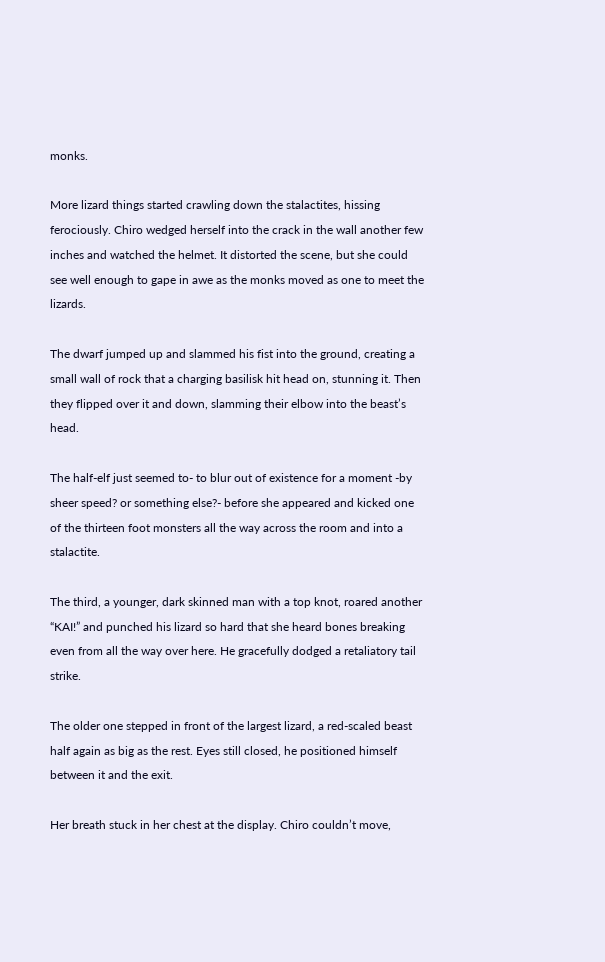monks.

More lizard things started crawling down the stalactites, hissing ferociously. Chiro wedged herself into the crack in the wall another few inches and watched the helmet. It distorted the scene, but she could see well enough to gape in awe as the monks moved as one to meet the lizards.

The dwarf jumped up and slammed his fist into the ground, creating a small wall of rock that a charging basilisk hit head on, stunning it. Then they flipped over it and down, slamming their elbow into the beast’s head.

The half-elf just seemed to- to blur out of existence for a moment -by sheer speed? or something else?- before she appeared and kicked one of the thirteen foot monsters all the way across the room and into a stalactite.

The third, a younger, dark skinned man with a top knot, roared another “KAI!” and punched his lizard so hard that she heard bones breaking even from all the way over here. He gracefully dodged a retaliatory tail strike.

The older one stepped in front of the largest lizard, a red-scaled beast half again as big as the rest. Eyes still closed, he positioned himself between it and the exit.

Her breath stuck in her chest at the display. Chiro couldn’t move,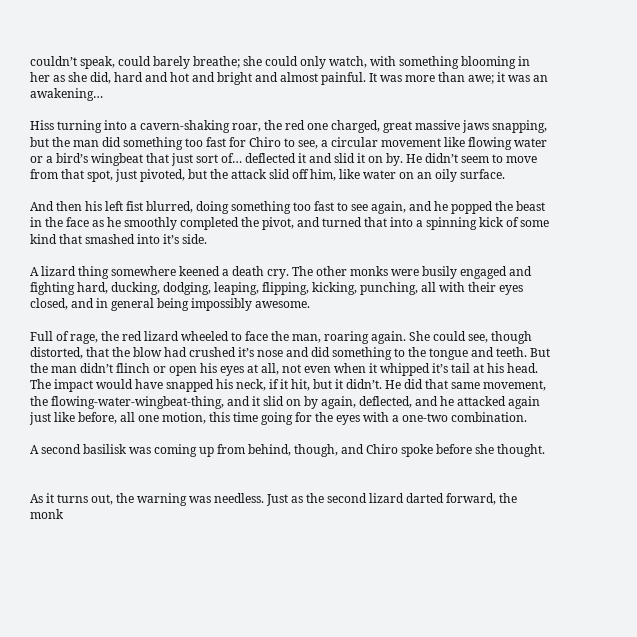couldn’t speak, could barely breathe; she could only watch, with something blooming in her as she did, hard and hot and bright and almost painful. It was more than awe; it was an awakening…

Hiss turning into a cavern-shaking roar, the red one charged, great massive jaws snapping, but the man did something too fast for Chiro to see, a circular movement like flowing water or a bird’s wingbeat that just sort of… deflected it and slid it on by. He didn’t seem to move from that spot, just pivoted, but the attack slid off him, like water on an oily surface.

And then his left fist blurred, doing something too fast to see again, and he popped the beast in the face as he smoothly completed the pivot, and turned that into a spinning kick of some kind that smashed into it’s side.

A lizard thing somewhere keened a death cry. The other monks were busily engaged and fighting hard, ducking, dodging, leaping, flipping, kicking, punching, all with their eyes closed, and in general being impossibly awesome.

Full of rage, the red lizard wheeled to face the man, roaring again. She could see, though distorted, that the blow had crushed it’s nose and did something to the tongue and teeth. But the man didn’t flinch or open his eyes at all, not even when it whipped it’s tail at his head. The impact would have snapped his neck, if it hit, but it didn’t. He did that same movement, the flowing-water-wingbeat-thing, and it slid on by again, deflected, and he attacked again just like before, all one motion, this time going for the eyes with a one-two combination.

A second basilisk was coming up from behind, though, and Chiro spoke before she thought.


As it turns out, the warning was needless. Just as the second lizard darted forward, the monk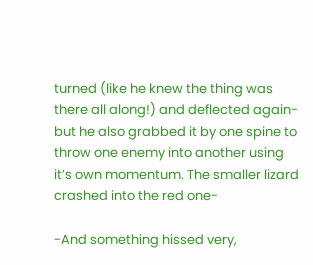turned (like he knew the thing was there all along!) and deflected again- but he also grabbed it by one spine to throw one enemy into another using it’s own momentum. The smaller lizard crashed into the red one-

-And something hissed very,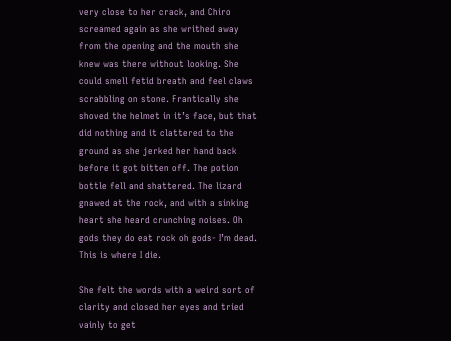very close to her crack, and Chiro screamed again as she writhed away from the opening and the mouth she knew was there without looking. She could smell fetid breath and feel claws scrabbling on stone. Frantically she shoved the helmet in it’s face, but that did nothing and it clattered to the ground as she jerked her hand back before it got bitten off. The potion bottle fell and shattered. The lizard gnawed at the rock, and with a sinking heart she heard crunching noises. Oh gods they do eat rock oh gods- I’m dead. This is where I die.

She felt the words with a weird sort of clarity and closed her eyes and tried vainly to get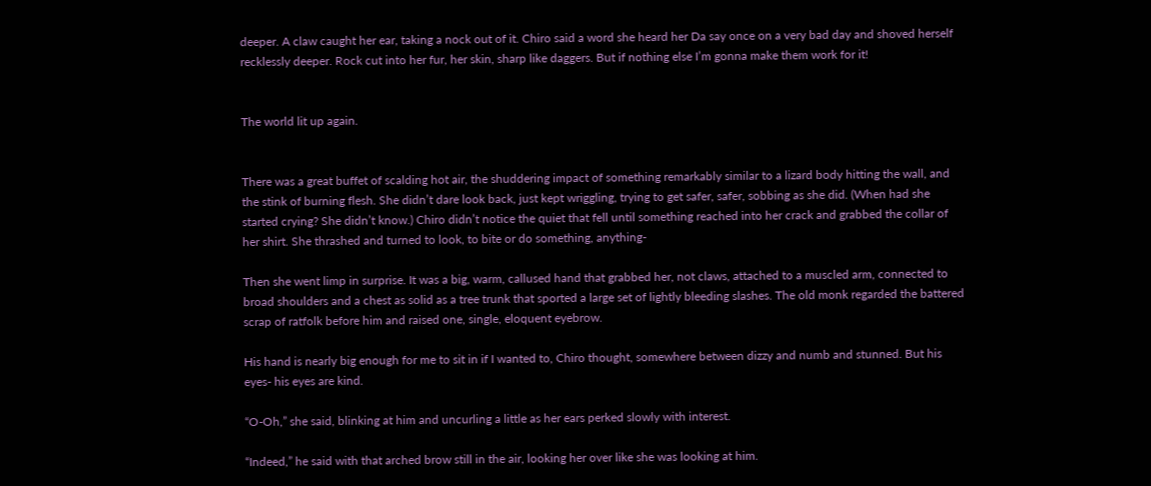deeper. A claw caught her ear, taking a nock out of it. Chiro said a word she heard her Da say once on a very bad day and shoved herself recklessly deeper. Rock cut into her fur, her skin, sharp like daggers. But if nothing else I’m gonna make them work for it!


The world lit up again.


There was a great buffet of scalding hot air, the shuddering impact of something remarkably similar to a lizard body hitting the wall, and the stink of burning flesh. She didn’t dare look back, just kept wriggling, trying to get safer, safer, sobbing as she did. (When had she started crying? She didn’t know.) Chiro didn’t notice the quiet that fell until something reached into her crack and grabbed the collar of her shirt. She thrashed and turned to look, to bite or do something, anything-

Then she went limp in surprise. It was a big, warm, callused hand that grabbed her, not claws, attached to a muscled arm, connected to broad shoulders and a chest as solid as a tree trunk that sported a large set of lightly bleeding slashes. The old monk regarded the battered scrap of ratfolk before him and raised one, single, eloquent eyebrow.

His hand is nearly big enough for me to sit in if I wanted to, Chiro thought, somewhere between dizzy and numb and stunned. But his eyes- his eyes are kind.

“O-Oh,” she said, blinking at him and uncurling a little as her ears perked slowly with interest.

“Indeed,” he said with that arched brow still in the air, looking her over like she was looking at him.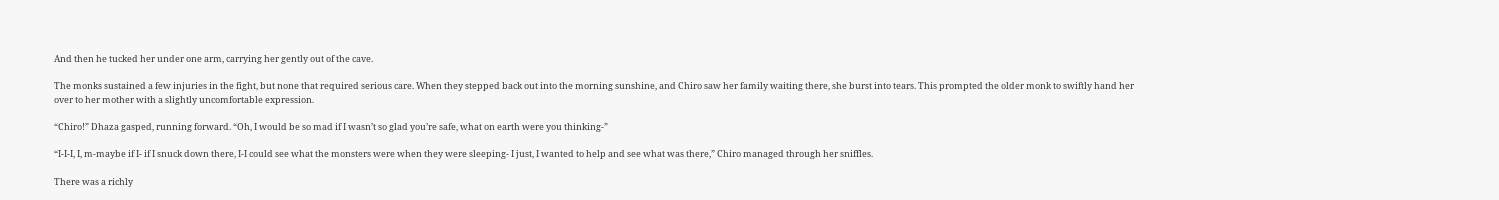And then he tucked her under one arm, carrying her gently out of the cave.

The monks sustained a few injuries in the fight, but none that required serious care. When they stepped back out into the morning sunshine, and Chiro saw her family waiting there, she burst into tears. This prompted the older monk to swiftly hand her over to her mother with a slightly uncomfortable expression.

“Chiro!” Dhaza gasped, running forward. “Oh, I would be so mad if I wasn’t so glad you’re safe, what on earth were you thinking-”

“I-I-I, I, m-maybe if I- if I snuck down there, I-I could see what the monsters were when they were sleeping- I just, I wanted to help and see what was there,” Chiro managed through her sniffles.

There was a richly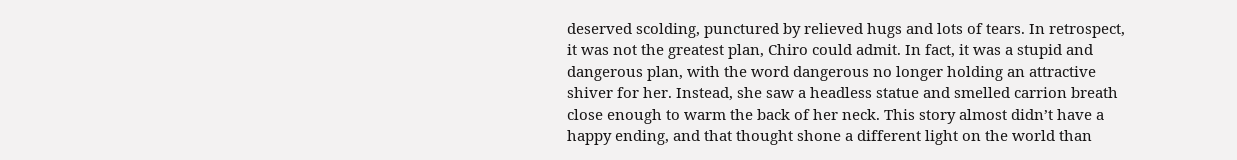deserved scolding, punctured by relieved hugs and lots of tears. In retrospect, it was not the greatest plan, Chiro could admit. In fact, it was a stupid and dangerous plan, with the word dangerous no longer holding an attractive shiver for her. Instead, she saw a headless statue and smelled carrion breath close enough to warm the back of her neck. This story almost didn’t have a happy ending, and that thought shone a different light on the world than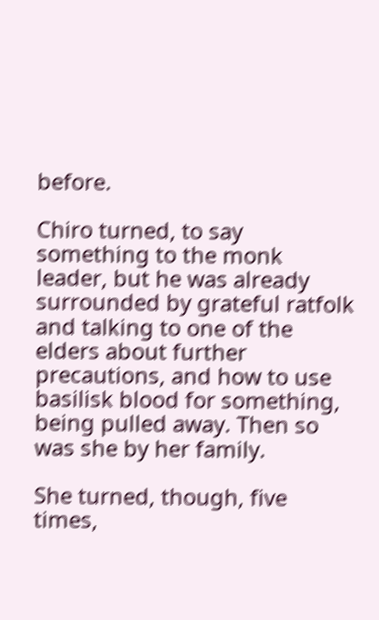before.

Chiro turned, to say something to the monk leader, but he was already surrounded by grateful ratfolk and talking to one of the elders about further precautions, and how to use basilisk blood for something, being pulled away. Then so was she by her family.

She turned, though, five times,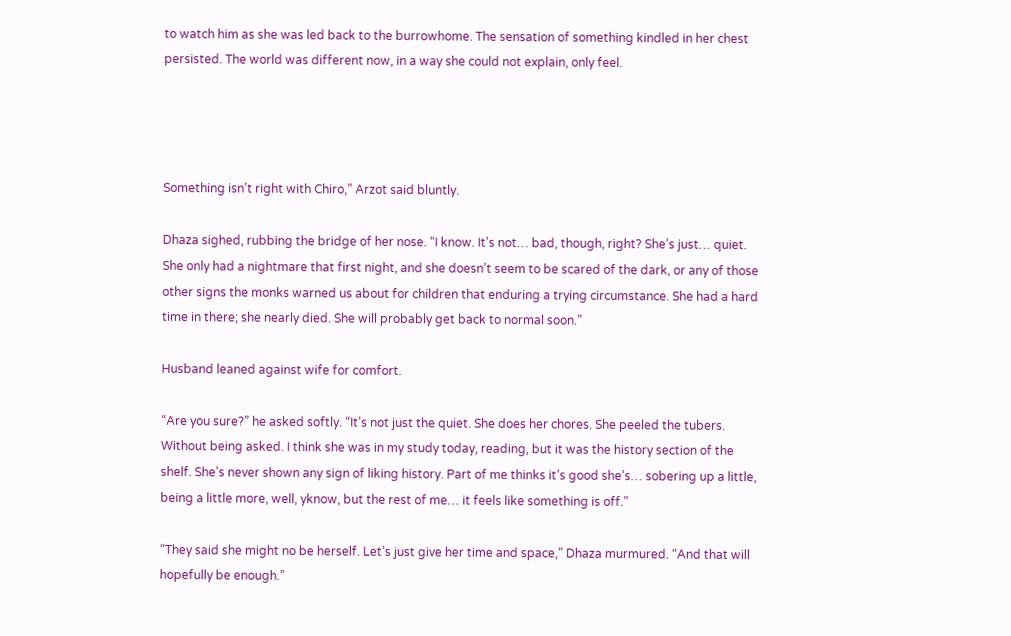to watch him as she was led back to the burrowhome. The sensation of something kindled in her chest persisted. The world was different now, in a way she could not explain, only feel.




Something isn’t right with Chiro,” Arzot said bluntly.

Dhaza sighed, rubbing the bridge of her nose. “I know. It’s not… bad, though, right? She’s just… quiet. She only had a nightmare that first night, and she doesn’t seem to be scared of the dark, or any of those other signs the monks warned us about for children that enduring a trying circumstance. She had a hard time in there; she nearly died. She will probably get back to normal soon.”

Husband leaned against wife for comfort.

“Are you sure?” he asked softly. “It’s not just the quiet. She does her chores. She peeled the tubers. Without being asked. I think she was in my study today, reading, but it was the history section of the shelf. She’s never shown any sign of liking history. Part of me thinks it’s good she’s… sobering up a little, being a little more, well, yknow, but the rest of me… it feels like something is off.”

“They said she might no be herself. Let’s just give her time and space,” Dhaza murmured. “And that will hopefully be enough.”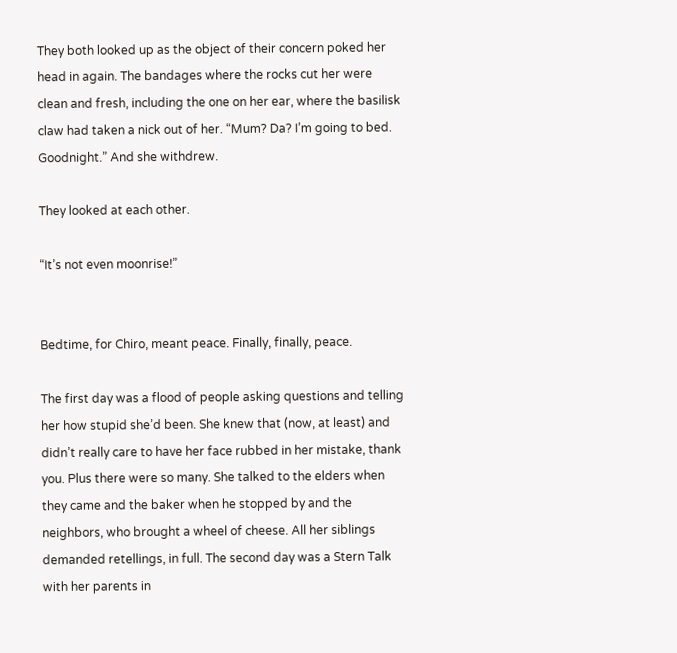They both looked up as the object of their concern poked her head in again. The bandages where the rocks cut her were clean and fresh, including the one on her ear, where the basilisk claw had taken a nick out of her. “Mum? Da? I’m going to bed. Goodnight.” And she withdrew.

They looked at each other.

“It’s not even moonrise!”


Bedtime, for Chiro, meant peace. Finally, finally, peace.

The first day was a flood of people asking questions and telling her how stupid she’d been. She knew that (now, at least) and didn’t really care to have her face rubbed in her mistake, thank you. Plus there were so many. She talked to the elders when they came and the baker when he stopped by and the neighbors, who brought a wheel of cheese. All her siblings demanded retellings, in full. The second day was a Stern Talk with her parents in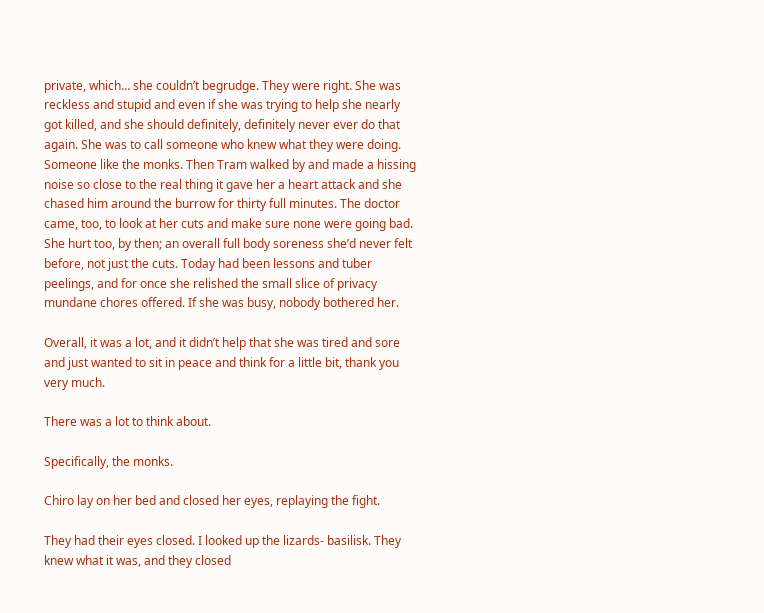private, which… she couldn’t begrudge. They were right. She was reckless and stupid and even if she was trying to help she nearly got killed, and she should definitely, definitely never ever do that again. She was to call someone who knew what they were doing. Someone like the monks. Then Tram walked by and made a hissing noise so close to the real thing it gave her a heart attack and she chased him around the burrow for thirty full minutes. The doctor came, too, to look at her cuts and make sure none were going bad. She hurt too, by then; an overall full body soreness she’d never felt before, not just the cuts. Today had been lessons and tuber peelings, and for once she relished the small slice of privacy mundane chores offered. If she was busy, nobody bothered her.

Overall, it was a lot, and it didn’t help that she was tired and sore and just wanted to sit in peace and think for a little bit, thank you very much.

There was a lot to think about.

Specifically, the monks.

Chiro lay on her bed and closed her eyes, replaying the fight.

They had their eyes closed. I looked up the lizards- basilisk. They knew what it was, and they closed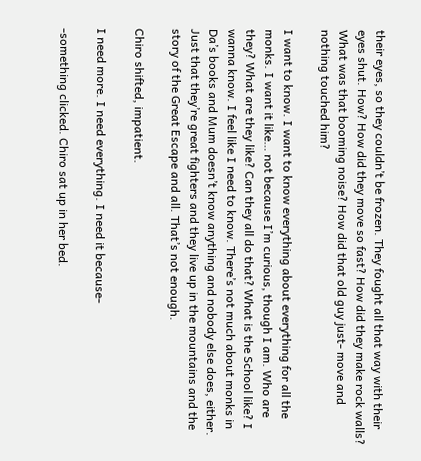their eyes, so they couldn’t be frozen. They fought all that way with their eyes shut. How? How did they move so fast? How did they make rock walls? What was that booming noise? How did that old guy just- move and nothing touched him?

I want to know. I want to know everything about everything for all the monks. I want it like… not because I’m curious, though I am. Who are they? What are they like? Can they all do that? What is the School like? I wanna know. I feel like I need to know. There’s not much about monks in Da’s books and Mum doesn’t know anything and nobody else does, either. Just that they’re great fighters and they live up in the mountains and the story of the Great Escape and all. That’s not enough.

Chiro shifted, impatient.

I need more. I need everything. I need it because-

-something clicked. Chiro sat up in her bed.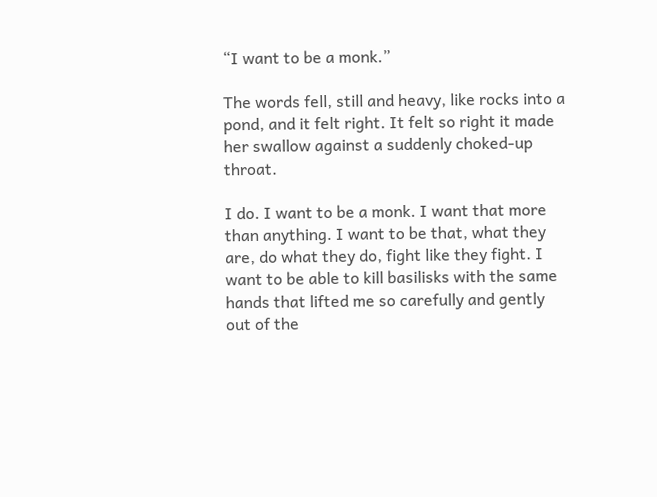“I want to be a monk.”

The words fell, still and heavy, like rocks into a pond, and it felt right. It felt so right it made her swallow against a suddenly choked-up throat.

I do. I want to be a monk. I want that more than anything. I want to be that, what they are, do what they do, fight like they fight. I want to be able to kill basilisks with the same hands that lifted me so carefully and gently out of the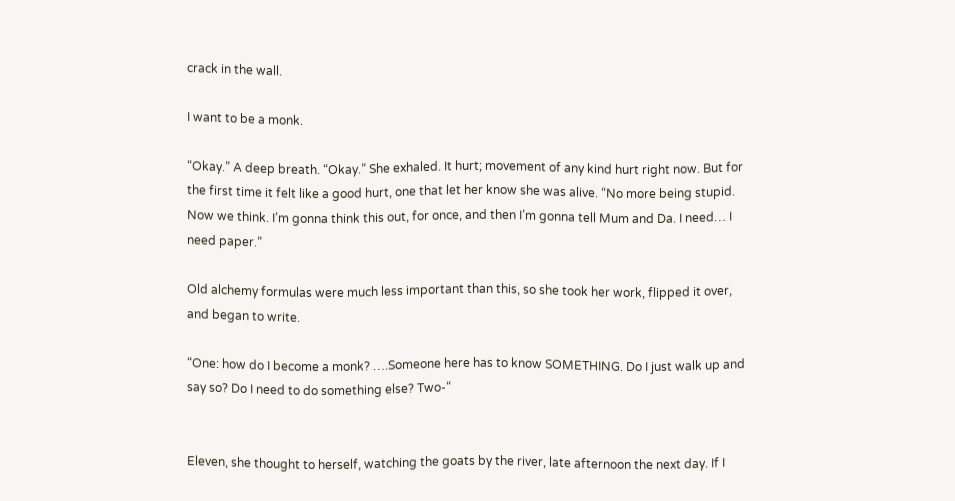crack in the wall.

I want to be a monk.

“Okay.” A deep breath. “Okay.” She exhaled. It hurt; movement of any kind hurt right now. But for the first time it felt like a good hurt, one that let her know she was alive. “No more being stupid. Now we think. I’m gonna think this out, for once, and then I’m gonna tell Mum and Da. I need… I need paper.”

Old alchemy formulas were much less important than this, so she took her work, flipped it over, and began to write.

“One: how do I become a monk? ….Someone here has to know SOMETHING. Do I just walk up and say so? Do I need to do something else? Two-“


Eleven, she thought to herself, watching the goats by the river, late afternoon the next day. If I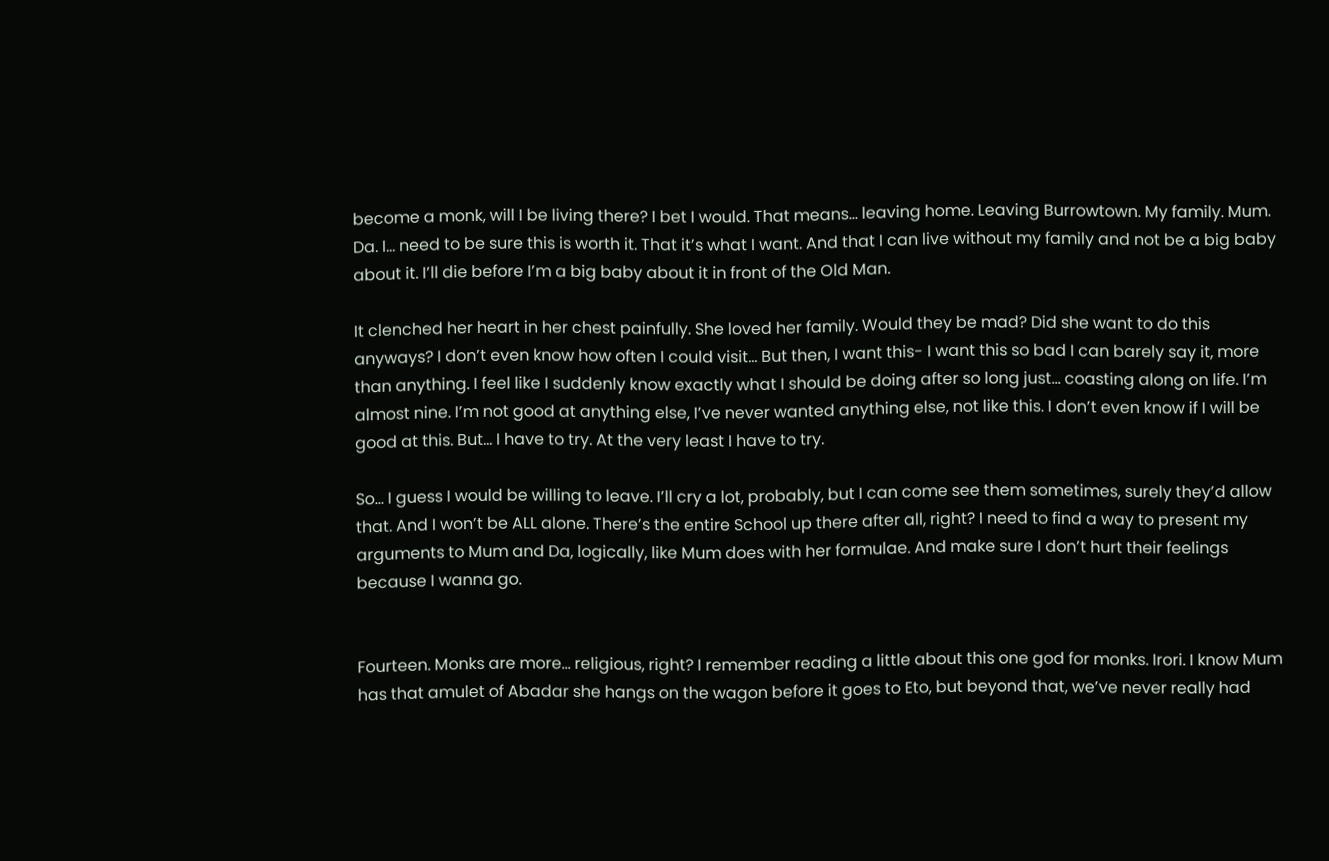become a monk, will I be living there? I bet I would. That means… leaving home. Leaving Burrowtown. My family. Mum. Da. I… need to be sure this is worth it. That it’s what I want. And that I can live without my family and not be a big baby about it. I’ll die before I’m a big baby about it in front of the Old Man.

It clenched her heart in her chest painfully. She loved her family. Would they be mad? Did she want to do this anyways? I don’t even know how often I could visit… But then, I want this- I want this so bad I can barely say it, more than anything. I feel like I suddenly know exactly what I should be doing after so long just… coasting along on life. I’m almost nine. I’m not good at anything else, I’ve never wanted anything else, not like this. I don’t even know if I will be good at this. But… I have to try. At the very least I have to try.

So… I guess I would be willing to leave. I’ll cry a lot, probably, but I can come see them sometimes, surely they’d allow that. And I won’t be ALL alone. There’s the entire School up there after all, right? I need to find a way to present my arguments to Mum and Da, logically, like Mum does with her formulae. And make sure I don’t hurt their feelings because I wanna go.


Fourteen. Monks are more… religious, right? I remember reading a little about this one god for monks. Irori. I know Mum has that amulet of Abadar she hangs on the wagon before it goes to Eto, but beyond that, we’ve never really had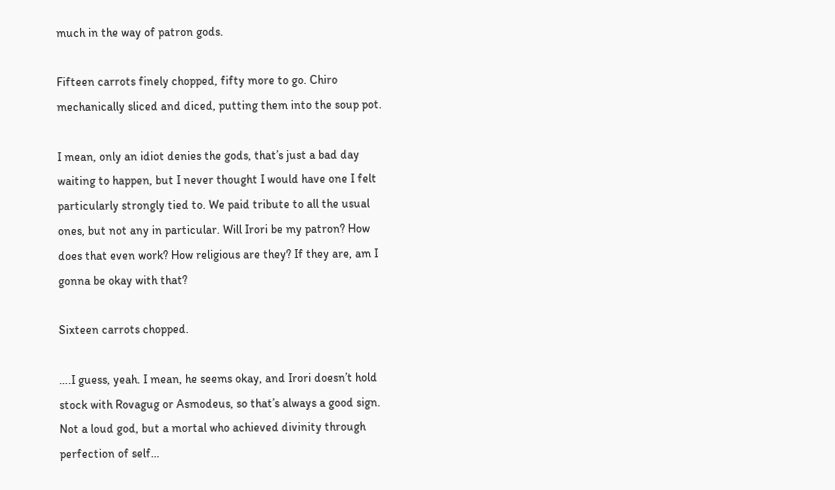much in the way of patron gods.

Fifteen carrots finely chopped, fifty more to go. Chiro mechanically sliced and diced, putting them into the soup pot.

I mean, only an idiot denies the gods, that’s just a bad day waiting to happen, but I never thought I would have one I felt particularly strongly tied to. We paid tribute to all the usual ones, but not any in particular. Will Irori be my patron? How does that even work? How religious are they? If they are, am I gonna be okay with that?

Sixteen carrots chopped.

….I guess, yeah. I mean, he seems okay, and Irori doesn’t hold stock with Rovagug or Asmodeus, so that’s always a good sign. Not a loud god, but a mortal who achieved divinity through perfection of self…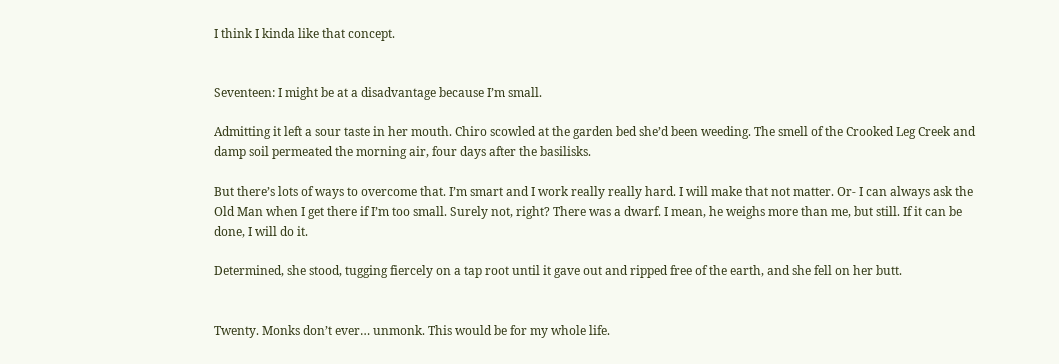I think I kinda like that concept.


Seventeen: I might be at a disadvantage because I’m small.

Admitting it left a sour taste in her mouth. Chiro scowled at the garden bed she’d been weeding. The smell of the Crooked Leg Creek and damp soil permeated the morning air, four days after the basilisks.

But there’s lots of ways to overcome that. I’m smart and I work really really hard. I will make that not matter. Or- I can always ask the Old Man when I get there if I’m too small. Surely not, right? There was a dwarf. I mean, he weighs more than me, but still. If it can be done, I will do it.

Determined, she stood, tugging fiercely on a tap root until it gave out and ripped free of the earth, and she fell on her butt.


Twenty. Monks don’t ever… unmonk. This would be for my whole life.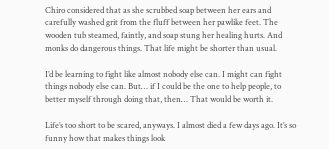Chiro considered that as she scrubbed soap between her ears and carefully washed grit from the fluff between her pawlike feet. The wooden tub steamed, faintly, and soap stung her healing hurts. And monks do dangerous things. That life might be shorter than usual.

I’d be learning to fight like almost nobody else can. I might can fight things nobody else can. But… if I could be the one to help people, to better myself through doing that, then… That would be worth it.

Life’s too short to be scared, anyways. I almost died a few days ago. It’s so funny how that makes things look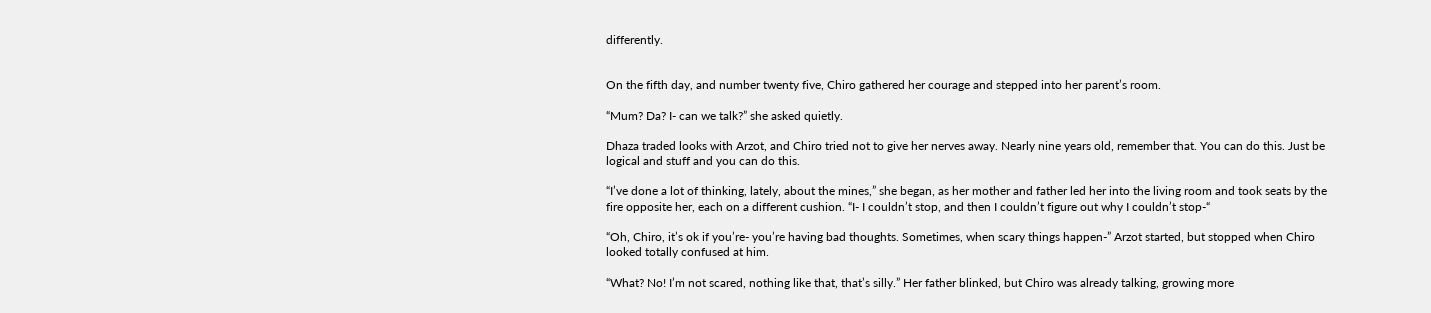differently.


On the fifth day, and number twenty five, Chiro gathered her courage and stepped into her parent’s room.

“Mum? Da? I- can we talk?” she asked quietly.

Dhaza traded looks with Arzot, and Chiro tried not to give her nerves away. Nearly nine years old, remember that. You can do this. Just be logical and stuff and you can do this.

“I’ve done a lot of thinking, lately, about the mines,” she began, as her mother and father led her into the living room and took seats by the fire opposite her, each on a different cushion. “I- I couldn’t stop, and then I couldn’t figure out why I couldn’t stop-“

“Oh, Chiro, it’s ok if you’re- you’re having bad thoughts. Sometimes, when scary things happen-” Arzot started, but stopped when Chiro looked totally confused at him.

“What? No! I’m not scared, nothing like that, that’s silly.” Her father blinked, but Chiro was already talking, growing more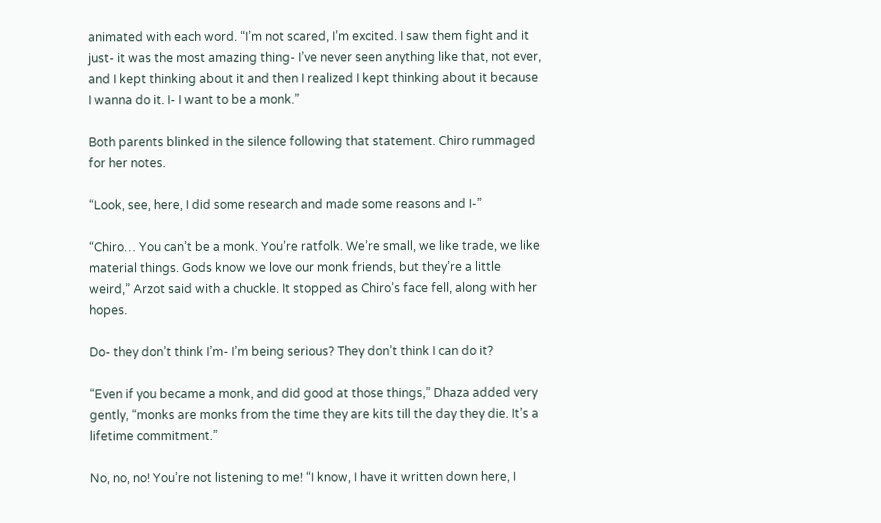animated with each word. “I’m not scared, I’m excited. I saw them fight and it just- it was the most amazing thing- I’ve never seen anything like that, not ever, and I kept thinking about it and then I realized I kept thinking about it because I wanna do it. I- I want to be a monk.”

Both parents blinked in the silence following that statement. Chiro rummaged for her notes.

“Look, see, here, I did some research and made some reasons and I-”

“Chiro… You can’t be a monk. You’re ratfolk. We’re small, we like trade, we like material things. Gods know we love our monk friends, but they’re a little weird,” Arzot said with a chuckle. It stopped as Chiro’s face fell, along with her hopes.

Do- they don’t think I’m- I’m being serious? They don’t think I can do it?

“Even if you became a monk, and did good at those things,” Dhaza added very gently, “monks are monks from the time they are kits till the day they die. It’s a lifetime commitment.”

No, no, no! You’re not listening to me! “I know, I have it written down here, I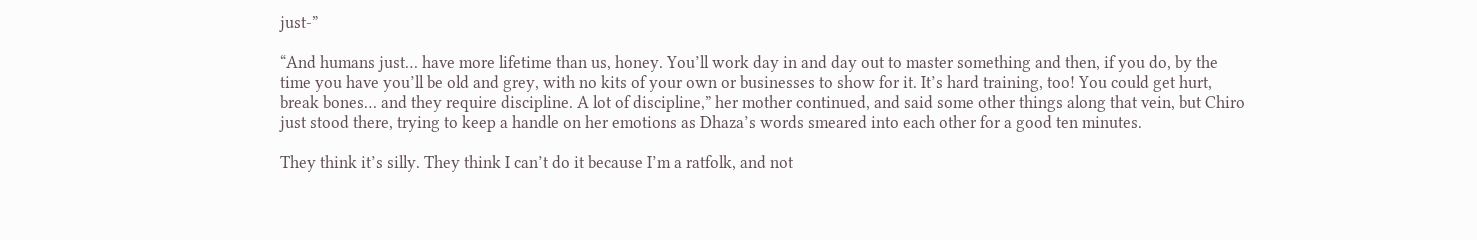just-”

“And humans just… have more lifetime than us, honey. You’ll work day in and day out to master something and then, if you do, by the time you have you’ll be old and grey, with no kits of your own or businesses to show for it. It’s hard training, too! You could get hurt, break bones… and they require discipline. A lot of discipline,” her mother continued, and said some other things along that vein, but Chiro just stood there, trying to keep a handle on her emotions as Dhaza’s words smeared into each other for a good ten minutes.

They think it’s silly. They think I can’t do it because I’m a ratfolk, and not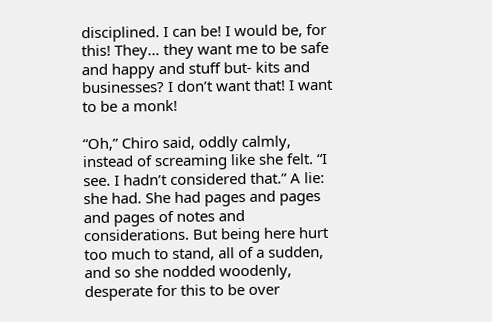disciplined. I can be! I would be, for this! They… they want me to be safe and happy and stuff but- kits and businesses? I don’t want that! I want to be a monk!

“Oh,” Chiro said, oddly calmly, instead of screaming like she felt. “I see. I hadn’t considered that.” A lie: she had. She had pages and pages and pages of notes and considerations. But being here hurt too much to stand, all of a sudden, and so she nodded woodenly, desperate for this to be over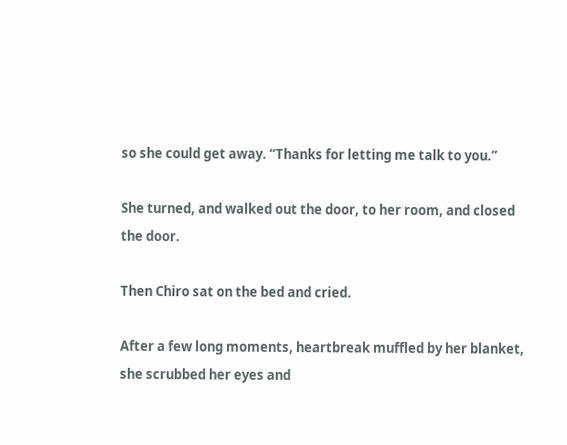so she could get away. “Thanks for letting me talk to you.”

She turned, and walked out the door, to her room, and closed the door.

Then Chiro sat on the bed and cried.

After a few long moments, heartbreak muffled by her blanket, she scrubbed her eyes and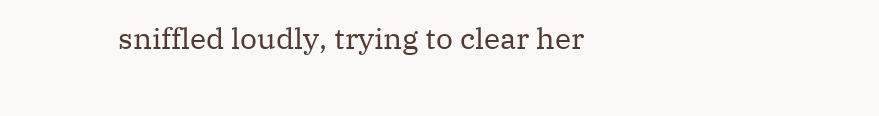sniffled loudly, trying to clear her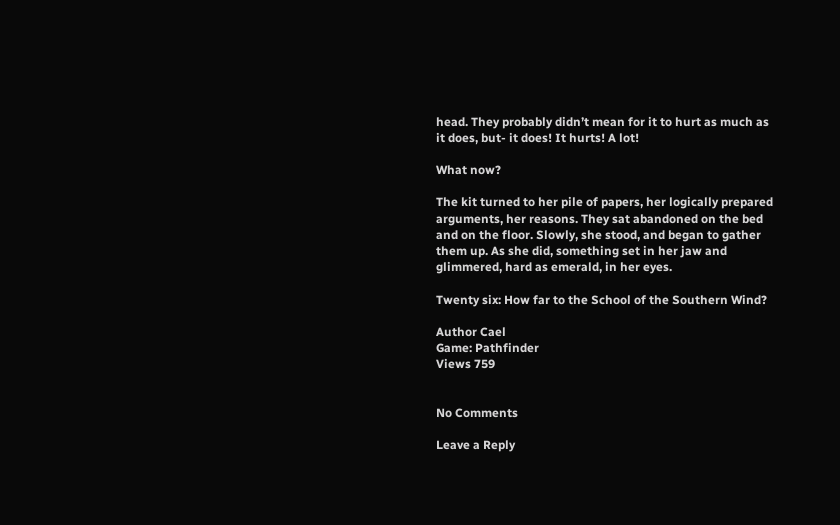head. They probably didn’t mean for it to hurt as much as it does, but- it does! It hurts! A lot!

What now?

The kit turned to her pile of papers, her logically prepared arguments, her reasons. They sat abandoned on the bed and on the floor. Slowly, she stood, and began to gather them up. As she did, something set in her jaw and glimmered, hard as emerald, in her eyes.

Twenty six: How far to the School of the Southern Wind?

Author Cael
Game: Pathfinder
Views 759


No Comments

Leave a Reply